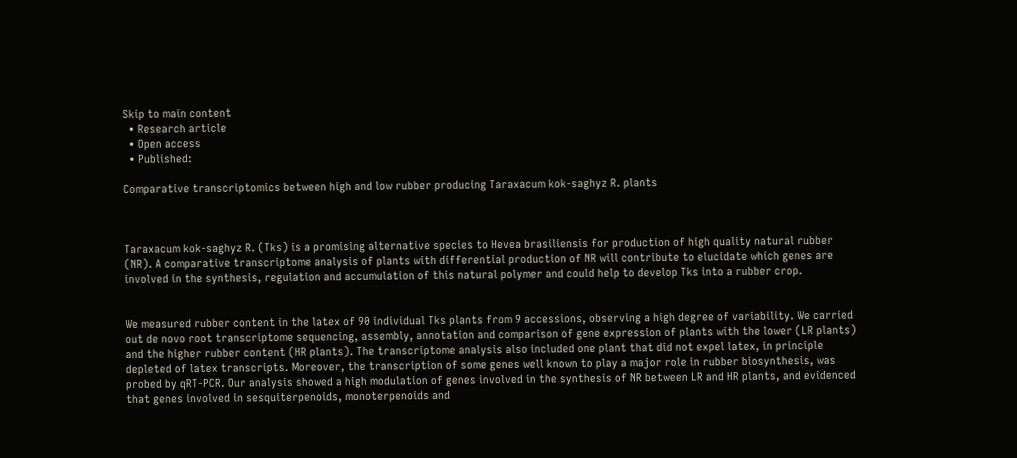Skip to main content
  • Research article
  • Open access
  • Published:

Comparative transcriptomics between high and low rubber producing Taraxacum kok-saghyz R. plants



Taraxacum kok-saghyz R. (Tks) is a promising alternative species to Hevea brasiliensis for production of high quality natural rubber (NR). A comparative transcriptome analysis of plants with differential production of NR will contribute to elucidate which genes are involved in the synthesis, regulation and accumulation of this natural polymer and could help to develop Tks into a rubber crop.


We measured rubber content in the latex of 90 individual Tks plants from 9 accessions, observing a high degree of variability. We carried out de novo root transcriptome sequencing, assembly, annotation and comparison of gene expression of plants with the lower (LR plants) and the higher rubber content (HR plants). The transcriptome analysis also included one plant that did not expel latex, in principle depleted of latex transcripts. Moreover, the transcription of some genes well known to play a major role in rubber biosynthesis, was probed by qRT-PCR. Our analysis showed a high modulation of genes involved in the synthesis of NR between LR and HR plants, and evidenced that genes involved in sesquiterpenoids, monoterpenoids and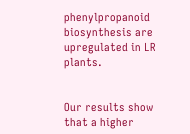phenylpropanoid biosynthesis are upregulated in LR plants.


Our results show that a higher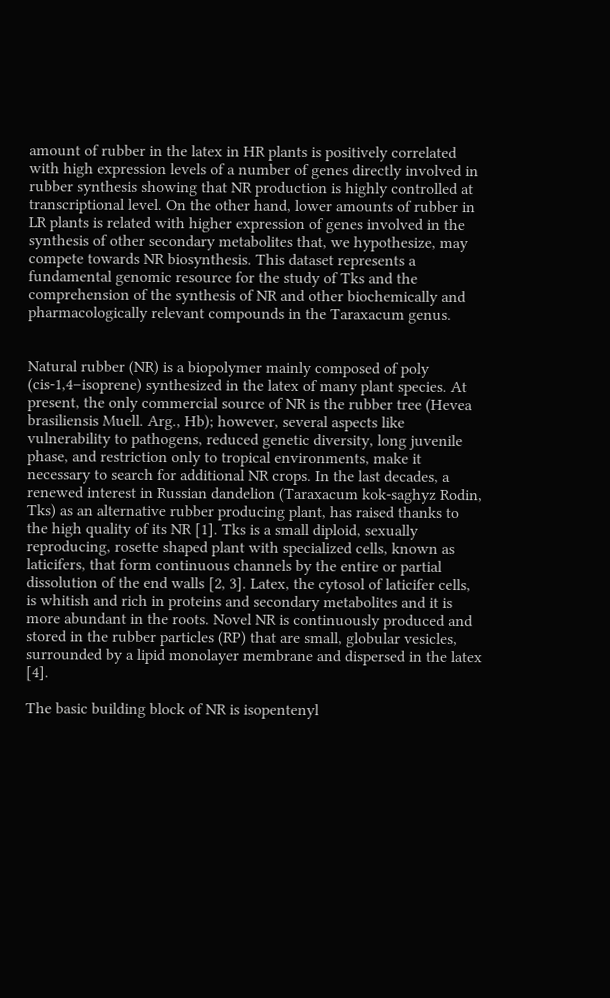amount of rubber in the latex in HR plants is positively correlated with high expression levels of a number of genes directly involved in rubber synthesis showing that NR production is highly controlled at transcriptional level. On the other hand, lower amounts of rubber in LR plants is related with higher expression of genes involved in the synthesis of other secondary metabolites that, we hypothesize, may compete towards NR biosynthesis. This dataset represents a fundamental genomic resource for the study of Tks and the comprehension of the synthesis of NR and other biochemically and pharmacologically relevant compounds in the Taraxacum genus.


Natural rubber (NR) is a biopolymer mainly composed of poly (cis-1,4–isoprene) synthesized in the latex of many plant species. At present, the only commercial source of NR is the rubber tree (Hevea brasiliensis Muell. Arg., Hb); however, several aspects like vulnerability to pathogens, reduced genetic diversity, long juvenile phase, and restriction only to tropical environments, make it necessary to search for additional NR crops. In the last decades, a renewed interest in Russian dandelion (Taraxacum kok-saghyz Rodin, Tks) as an alternative rubber producing plant, has raised thanks to the high quality of its NR [1]. Tks is a small diploid, sexually reproducing, rosette shaped plant with specialized cells, known as laticifers, that form continuous channels by the entire or partial dissolution of the end walls [2, 3]. Latex, the cytosol of laticifer cells, is whitish and rich in proteins and secondary metabolites and it is more abundant in the roots. Novel NR is continuously produced and stored in the rubber particles (RP) that are small, globular vesicles, surrounded by a lipid monolayer membrane and dispersed in the latex [4].

The basic building block of NR is isopentenyl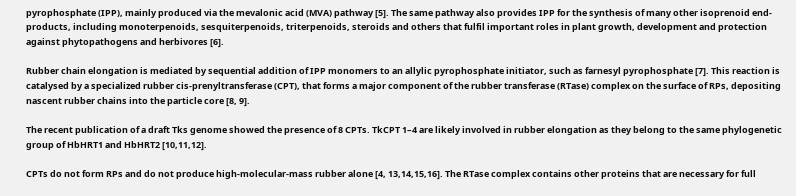pyrophosphate (IPP), mainly produced via the mevalonic acid (MVA) pathway [5]. The same pathway also provides IPP for the synthesis of many other isoprenoid end-products, including monoterpenoids, sesquiterpenoids, triterpenoids, steroids and others that fulfil important roles in plant growth, development and protection against phytopathogens and herbivores [6].

Rubber chain elongation is mediated by sequential addition of IPP monomers to an allylic pyrophosphate initiator, such as farnesyl pyrophosphate [7]. This reaction is catalysed by a specialized rubber cis-prenyltransferase (CPT), that forms a major component of the rubber transferase (RTase) complex on the surface of RPs, depositing nascent rubber chains into the particle core [8, 9].

The recent publication of a draft Tks genome showed the presence of 8 CPTs. TkCPT 1–4 are likely involved in rubber elongation as they belong to the same phylogenetic group of HbHRT1 and HbHRT2 [10,11,12].

CPTs do not form RPs and do not produce high-molecular-mass rubber alone [4, 13,14,15,16]. The RTase complex contains other proteins that are necessary for full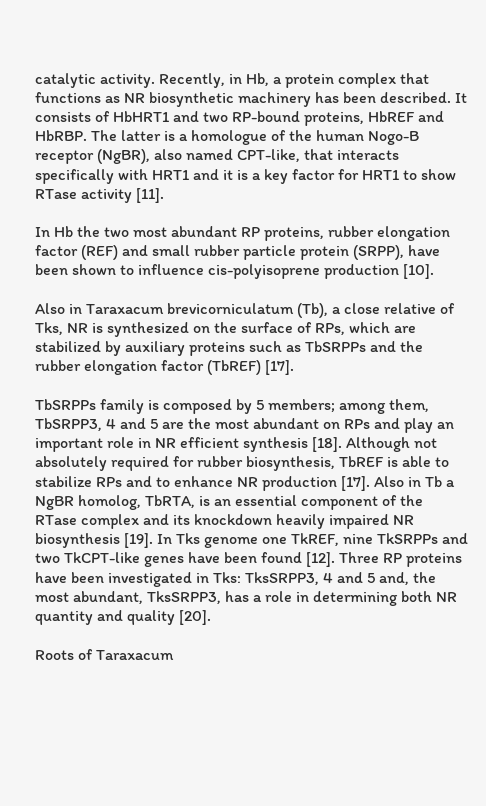catalytic activity. Recently, in Hb, a protein complex that functions as NR biosynthetic machinery has been described. It consists of HbHRT1 and two RP-bound proteins, HbREF and HbRBP. The latter is a homologue of the human Nogo-B receptor (NgBR), also named CPT-like, that interacts specifically with HRT1 and it is a key factor for HRT1 to show RTase activity [11].

In Hb the two most abundant RP proteins, rubber elongation factor (REF) and small rubber particle protein (SRPP), have been shown to influence cis-polyisoprene production [10].

Also in Taraxacum brevicorniculatum (Tb), a close relative of Tks, NR is synthesized on the surface of RPs, which are stabilized by auxiliary proteins such as TbSRPPs and the rubber elongation factor (TbREF) [17].

TbSRPPs family is composed by 5 members; among them, TbSRPP3, 4 and 5 are the most abundant on RPs and play an important role in NR efficient synthesis [18]. Although not absolutely required for rubber biosynthesis, TbREF is able to stabilize RPs and to enhance NR production [17]. Also in Tb a NgBR homolog, TbRTA, is an essential component of the RTase complex and its knockdown heavily impaired NR biosynthesis [19]. In Tks genome one TkREF, nine TkSRPPs and two TkCPT-like genes have been found [12]. Three RP proteins have been investigated in Tks: TksSRPP3, 4 and 5 and, the most abundant, TksSRPP3, has a role in determining both NR quantity and quality [20].

Roots of Taraxacum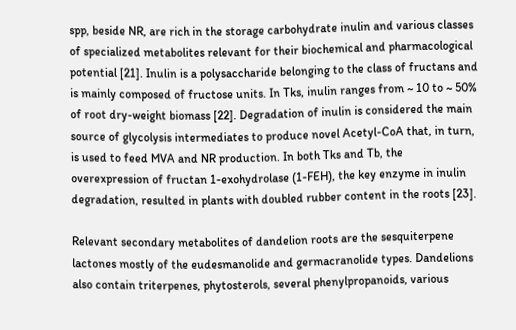spp, beside NR, are rich in the storage carbohydrate inulin and various classes of specialized metabolites relevant for their biochemical and pharmacological potential [21]. Inulin is a polysaccharide belonging to the class of fructans and is mainly composed of fructose units. In Tks, inulin ranges from ~ 10 to ~ 50% of root dry-weight biomass [22]. Degradation of inulin is considered the main source of glycolysis intermediates to produce novel Acetyl-CoA that, in turn, is used to feed MVA and NR production. In both Tks and Tb, the overexpression of fructan 1-exohydrolase (1-FEH), the key enzyme in inulin degradation, resulted in plants with doubled rubber content in the roots [23].

Relevant secondary metabolites of dandelion roots are the sesquiterpene lactones mostly of the eudesmanolide and germacranolide types. Dandelions also contain triterpenes, phytosterols, several phenylpropanoids, various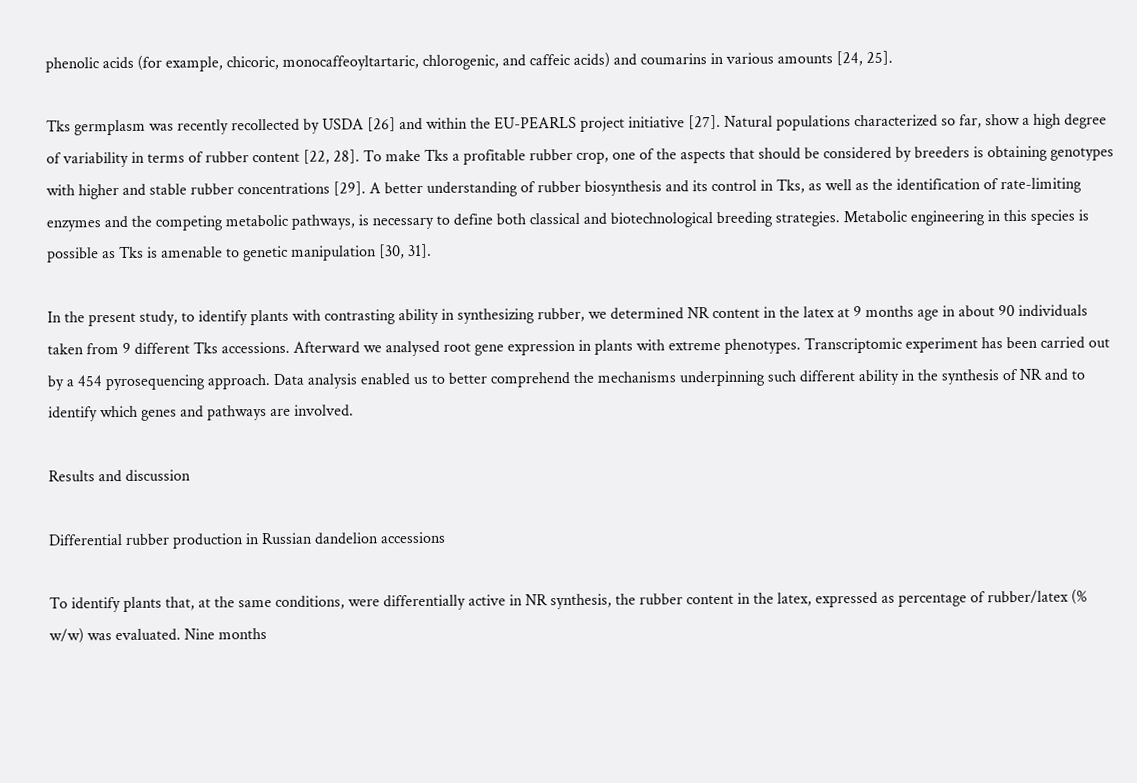phenolic acids (for example, chicoric, monocaffeoyltartaric, chlorogenic, and caffeic acids) and coumarins in various amounts [24, 25].

Tks germplasm was recently recollected by USDA [26] and within the EU-PEARLS project initiative [27]. Natural populations characterized so far, show a high degree of variability in terms of rubber content [22, 28]. To make Tks a profitable rubber crop, one of the aspects that should be considered by breeders is obtaining genotypes with higher and stable rubber concentrations [29]. A better understanding of rubber biosynthesis and its control in Tks, as well as the identification of rate-limiting enzymes and the competing metabolic pathways, is necessary to define both classical and biotechnological breeding strategies. Metabolic engineering in this species is possible as Tks is amenable to genetic manipulation [30, 31].

In the present study, to identify plants with contrasting ability in synthesizing rubber, we determined NR content in the latex at 9 months age in about 90 individuals taken from 9 different Tks accessions. Afterward we analysed root gene expression in plants with extreme phenotypes. Transcriptomic experiment has been carried out by a 454 pyrosequencing approach. Data analysis enabled us to better comprehend the mechanisms underpinning such different ability in the synthesis of NR and to identify which genes and pathways are involved.

Results and discussion

Differential rubber production in Russian dandelion accessions

To identify plants that, at the same conditions, were differentially active in NR synthesis, the rubber content in the latex, expressed as percentage of rubber/latex (% w/w) was evaluated. Nine months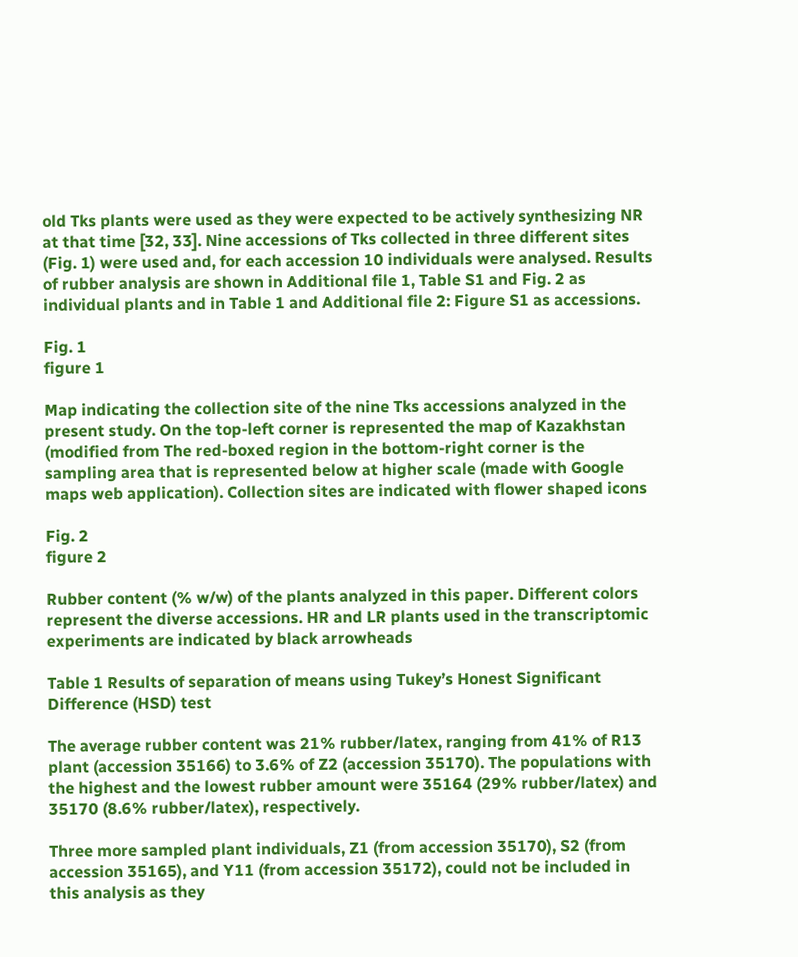old Tks plants were used as they were expected to be actively synthesizing NR at that time [32, 33]. Nine accessions of Tks collected in three different sites (Fig. 1) were used and, for each accession 10 individuals were analysed. Results of rubber analysis are shown in Additional file 1, Table S1 and Fig. 2 as individual plants and in Table 1 and Additional file 2: Figure S1 as accessions.

Fig. 1
figure 1

Map indicating the collection site of the nine Tks accessions analyzed in the present study. On the top-left corner is represented the map of Kazakhstan (modified from The red-boxed region in the bottom-right corner is the sampling area that is represented below at higher scale (made with Google maps web application). Collection sites are indicated with flower shaped icons

Fig. 2
figure 2

Rubber content (% w/w) of the plants analyzed in this paper. Different colors represent the diverse accessions. HR and LR plants used in the transcriptomic experiments are indicated by black arrowheads

Table 1 Results of separation of means using Tukey’s Honest Significant Difference (HSD) test

The average rubber content was 21% rubber/latex, ranging from 41% of R13 plant (accession 35166) to 3.6% of Z2 (accession 35170). The populations with the highest and the lowest rubber amount were 35164 (29% rubber/latex) and 35170 (8.6% rubber/latex), respectively.

Three more sampled plant individuals, Z1 (from accession 35170), S2 (from accession 35165), and Y11 (from accession 35172), could not be included in this analysis as they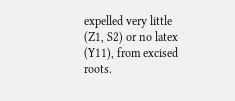expelled very little (Z1, S2) or no latex (Y11), from excised roots.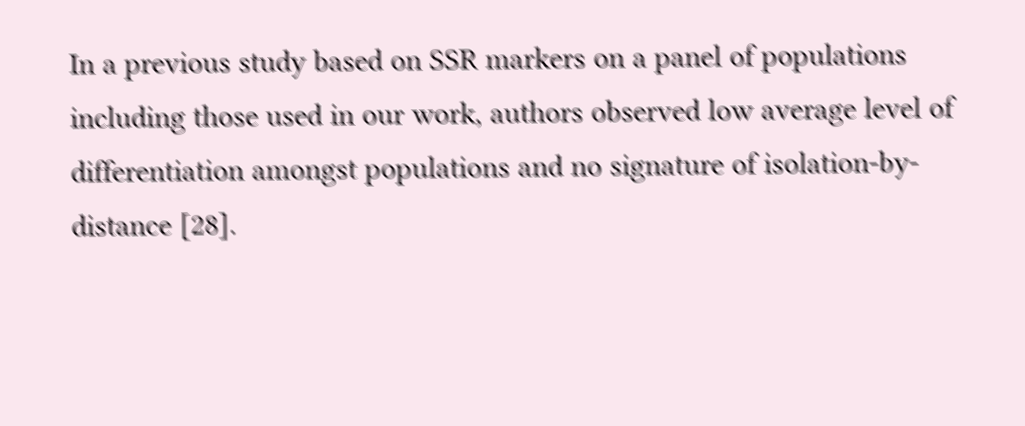In a previous study based on SSR markers on a panel of populations including those used in our work, authors observed low average level of differentiation amongst populations and no signature of isolation-by-distance [28].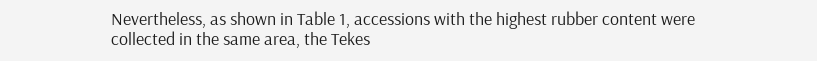Nevertheless, as shown in Table 1, accessions with the highest rubber content were collected in the same area, the Tekes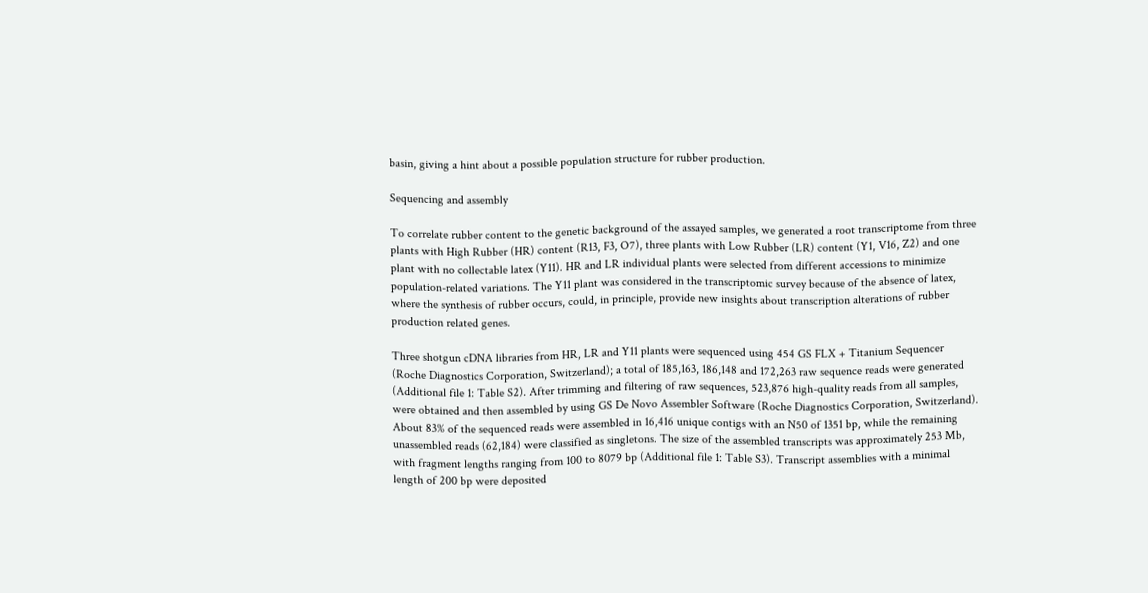basin, giving a hint about a possible population structure for rubber production.

Sequencing and assembly

To correlate rubber content to the genetic background of the assayed samples, we generated a root transcriptome from three plants with High Rubber (HR) content (R13, F3, O7), three plants with Low Rubber (LR) content (Y1, V16, Z2) and one plant with no collectable latex (Y11). HR and LR individual plants were selected from different accessions to minimize population-related variations. The Y11 plant was considered in the transcriptomic survey because of the absence of latex, where the synthesis of rubber occurs, could, in principle, provide new insights about transcription alterations of rubber production related genes.

Three shotgun cDNA libraries from HR, LR and Y11 plants were sequenced using 454 GS FLX + Titanium Sequencer (Roche Diagnostics Corporation, Switzerland); a total of 185,163, 186,148 and 172,263 raw sequence reads were generated (Additional file 1: Table S2). After trimming and filtering of raw sequences, 523,876 high-quality reads from all samples, were obtained and then assembled by using GS De Novo Assembler Software (Roche Diagnostics Corporation, Switzerland). About 83% of the sequenced reads were assembled in 16,416 unique contigs with an N50 of 1351 bp, while the remaining unassembled reads (62,184) were classified as singletons. The size of the assembled transcripts was approximately 253 Mb, with fragment lengths ranging from 100 to 8079 bp (Additional file 1: Table S3). Transcript assemblies with a minimal length of 200 bp were deposited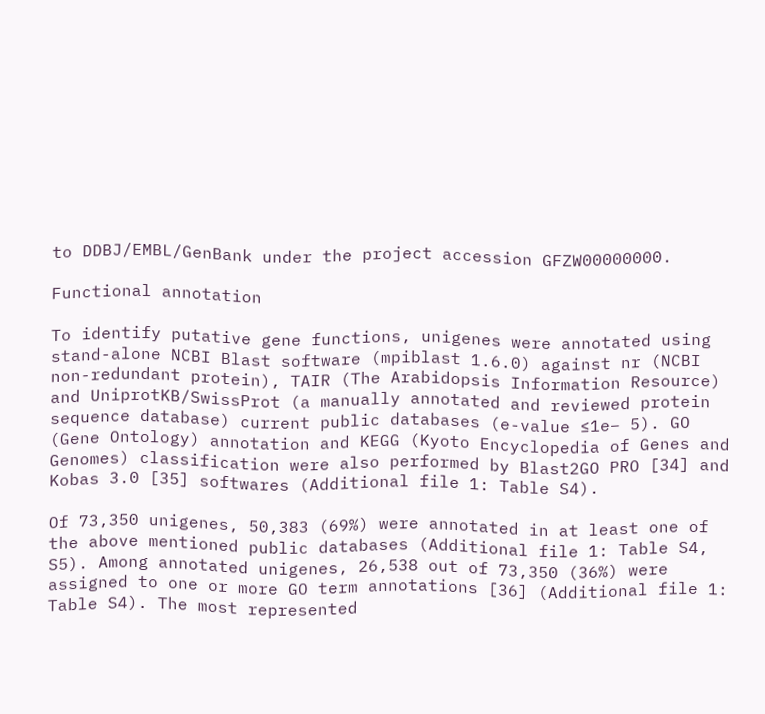to DDBJ/EMBL/GenBank under the project accession GFZW00000000.

Functional annotation

To identify putative gene functions, unigenes were annotated using stand-alone NCBI Blast software (mpiblast 1.6.0) against nr (NCBI non-redundant protein), TAIR (The Arabidopsis Information Resource) and UniprotKB/SwissProt (a manually annotated and reviewed protein sequence database) current public databases (e-value ≤1e− 5). GO (Gene Ontology) annotation and KEGG (Kyoto Encyclopedia of Genes and Genomes) classification were also performed by Blast2GO PRO [34] and Kobas 3.0 [35] softwares (Additional file 1: Table S4).

Of 73,350 unigenes, 50,383 (69%) were annotated in at least one of the above mentioned public databases (Additional file 1: Table S4, S5). Among annotated unigenes, 26,538 out of 73,350 (36%) were assigned to one or more GO term annotations [36] (Additional file 1: Table S4). The most represented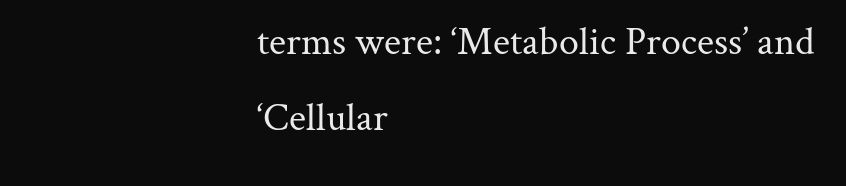terms were: ‘Metabolic Process’ and ‘Cellular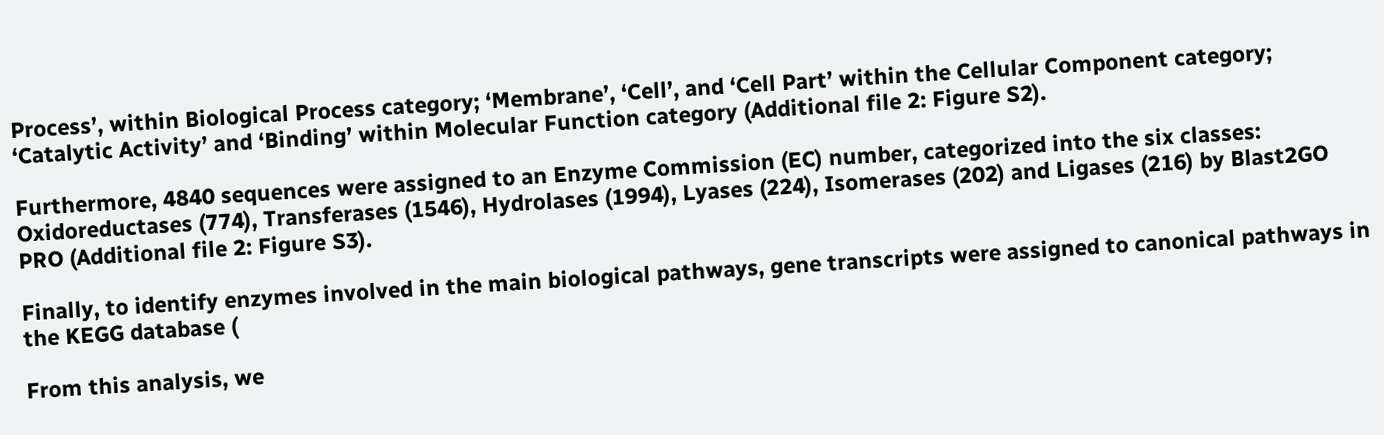Process’, within Biological Process category; ‘Membrane’, ‘Cell’, and ‘Cell Part’ within the Cellular Component category; ‘Catalytic Activity’ and ‘Binding’ within Molecular Function category (Additional file 2: Figure S2).

Furthermore, 4840 sequences were assigned to an Enzyme Commission (EC) number, categorized into the six classes: Oxidoreductases (774), Transferases (1546), Hydrolases (1994), Lyases (224), Isomerases (202) and Ligases (216) by Blast2GO PRO (Additional file 2: Figure S3).

Finally, to identify enzymes involved in the main biological pathways, gene transcripts were assigned to canonical pathways in the KEGG database (

From this analysis, we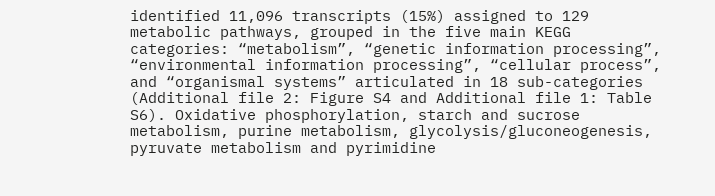identified 11,096 transcripts (15%) assigned to 129 metabolic pathways, grouped in the five main KEGG categories: “metabolism”, “genetic information processing”, “environmental information processing”, “cellular process”, and “organismal systems” articulated in 18 sub-categories (Additional file 2: Figure S4 and Additional file 1: Table S6). Oxidative phosphorylation, starch and sucrose metabolism, purine metabolism, glycolysis/gluconeogenesis, pyruvate metabolism and pyrimidine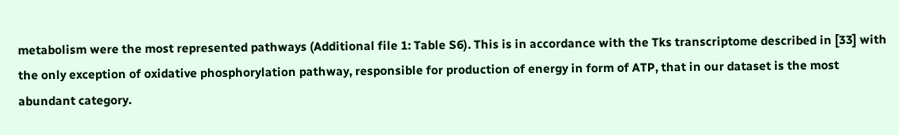metabolism were the most represented pathways (Additional file 1: Table S6). This is in accordance with the Tks transcriptome described in [33] with the only exception of oxidative phosphorylation pathway, responsible for production of energy in form of ATP, that in our dataset is the most abundant category.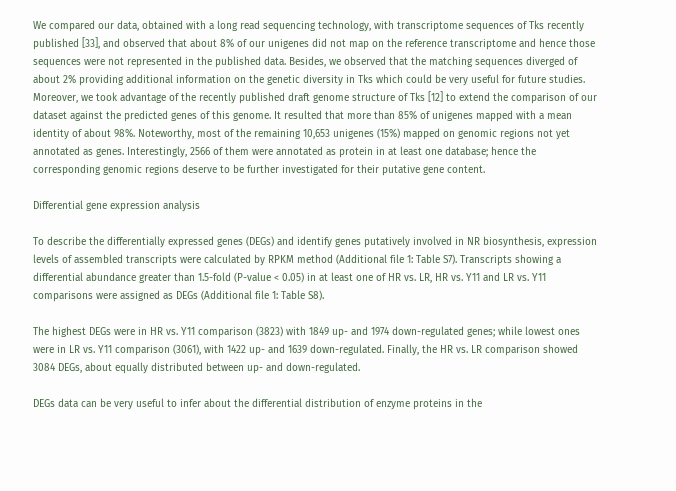We compared our data, obtained with a long read sequencing technology, with transcriptome sequences of Tks recently published [33], and observed that about 8% of our unigenes did not map on the reference transcriptome and hence those sequences were not represented in the published data. Besides, we observed that the matching sequences diverged of about 2% providing additional information on the genetic diversity in Tks which could be very useful for future studies. Moreover, we took advantage of the recently published draft genome structure of Tks [12] to extend the comparison of our dataset against the predicted genes of this genome. It resulted that more than 85% of unigenes mapped with a mean identity of about 98%. Noteworthy, most of the remaining 10,653 unigenes (15%) mapped on genomic regions not yet annotated as genes. Interestingly, 2566 of them were annotated as protein in at least one database; hence the corresponding genomic regions deserve to be further investigated for their putative gene content.

Differential gene expression analysis

To describe the differentially expressed genes (DEGs) and identify genes putatively involved in NR biosynthesis, expression levels of assembled transcripts were calculated by RPKM method (Additional file 1: Table S7). Transcripts showing a differential abundance greater than 1.5-fold (P-value < 0.05) in at least one of HR vs. LR, HR vs. Y11 and LR vs. Y11 comparisons were assigned as DEGs (Additional file 1: Table S8).

The highest DEGs were in HR vs. Y11 comparison (3823) with 1849 up- and 1974 down-regulated genes; while lowest ones were in LR vs. Y11 comparison (3061), with 1422 up- and 1639 down-regulated. Finally, the HR vs. LR comparison showed 3084 DEGs, about equally distributed between up- and down-regulated.

DEGs data can be very useful to infer about the differential distribution of enzyme proteins in the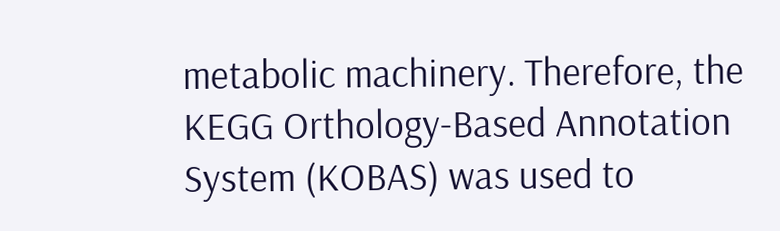metabolic machinery. Therefore, the KEGG Orthology-Based Annotation System (KOBAS) was used to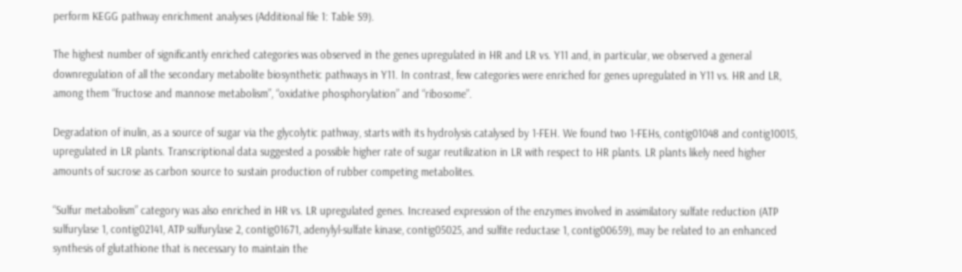perform KEGG pathway enrichment analyses (Additional file 1: Table S9).

The highest number of significantly enriched categories was observed in the genes upregulated in HR and LR vs. Y11 and, in particular, we observed a general downregulation of all the secondary metabolite biosynthetic pathways in Y11. In contrast, few categories were enriched for genes upregulated in Y11 vs. HR and LR, among them “fructose and mannose metabolism”, “oxidative phosphorylation” and “ribosome”.

Degradation of inulin, as a source of sugar via the glycolytic pathway, starts with its hydrolysis catalysed by 1-FEH. We found two 1-FEHs, contig01048 and contig10015, upregulated in LR plants. Transcriptional data suggested a possible higher rate of sugar reutilization in LR with respect to HR plants. LR plants likely need higher amounts of sucrose as carbon source to sustain production of rubber competing metabolites.

“Sulfur metabolism” category was also enriched in HR vs. LR upregulated genes. Increased expression of the enzymes involved in assimilatory sulfate reduction (ATP sulfurylase 1, contig02141, ATP sulfurylase 2, contig01671, adenylyl-sulfate kinase, contig05025, and sulfite reductase 1, contig00659), may be related to an enhanced synthesis of glutathione that is necessary to maintain the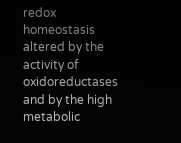redox homeostasis altered by the activity of oxidoreductases and by the high metabolic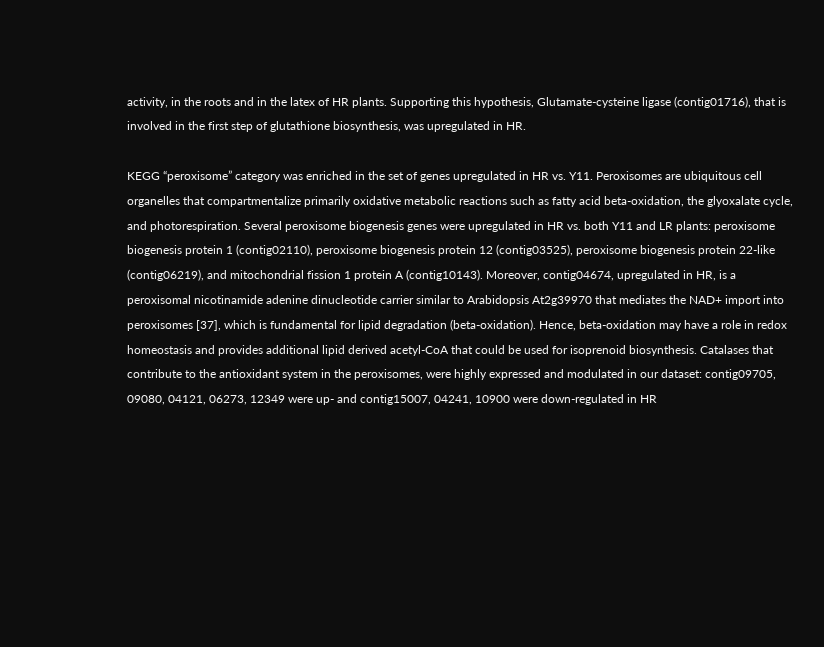activity, in the roots and in the latex of HR plants. Supporting this hypothesis, Glutamate-cysteine ligase (contig01716), that is involved in the first step of glutathione biosynthesis, was upregulated in HR.

KEGG “peroxisome” category was enriched in the set of genes upregulated in HR vs. Y11. Peroxisomes are ubiquitous cell organelles that compartmentalize primarily oxidative metabolic reactions such as fatty acid beta-oxidation, the glyoxalate cycle, and photorespiration. Several peroxisome biogenesis genes were upregulated in HR vs. both Y11 and LR plants: peroxisome biogenesis protein 1 (contig02110), peroxisome biogenesis protein 12 (contig03525), peroxisome biogenesis protein 22-like (contig06219), and mitochondrial fission 1 protein A (contig10143). Moreover, contig04674, upregulated in HR, is a peroxisomal nicotinamide adenine dinucleotide carrier similar to Arabidopsis At2g39970 that mediates the NAD+ import into peroxisomes [37], which is fundamental for lipid degradation (beta-oxidation). Hence, beta-oxidation may have a role in redox homeostasis and provides additional lipid derived acetyl-CoA that could be used for isoprenoid biosynthesis. Catalases that contribute to the antioxidant system in the peroxisomes, were highly expressed and modulated in our dataset: contig09705, 09080, 04121, 06273, 12349 were up- and contig15007, 04241, 10900 were down-regulated in HR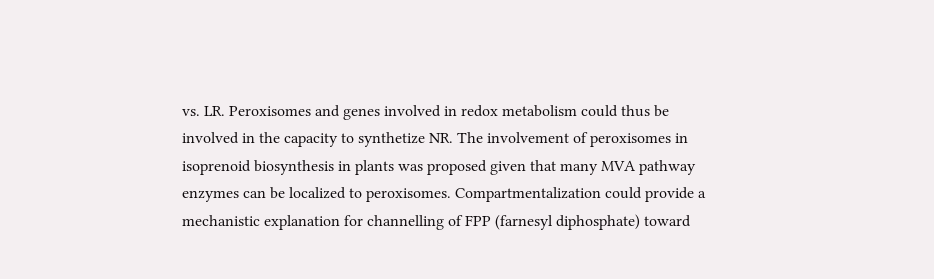vs. LR. Peroxisomes and genes involved in redox metabolism could thus be involved in the capacity to synthetize NR. The involvement of peroxisomes in isoprenoid biosynthesis in plants was proposed given that many MVA pathway enzymes can be localized to peroxisomes. Compartmentalization could provide a mechanistic explanation for channelling of FPP (farnesyl diphosphate) toward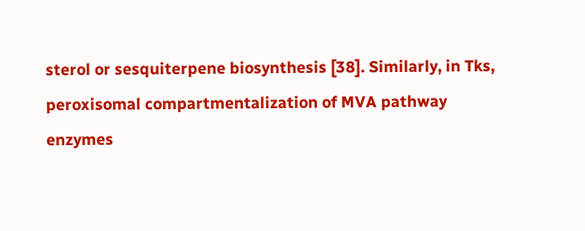sterol or sesquiterpene biosynthesis [38]. Similarly, in Tks, peroxisomal compartmentalization of MVA pathway enzymes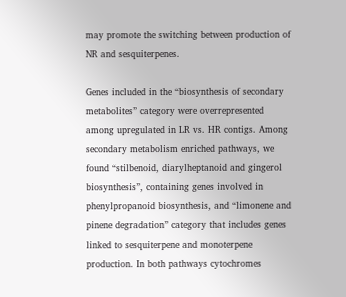may promote the switching between production of NR and sesquiterpenes.

Genes included in the “biosynthesis of secondary metabolites” category were overrepresented among upregulated in LR vs. HR contigs. Among secondary metabolism enriched pathways, we found “stilbenoid, diarylheptanoid and gingerol biosynthesis”, containing genes involved in phenylpropanoid biosynthesis, and “limonene and pinene degradation” category that includes genes linked to sesquiterpene and monoterpene production. In both pathways cytochromes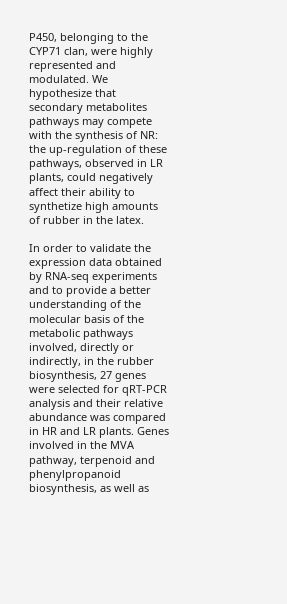P450, belonging to the CYP71 clan, were highly represented and modulated. We hypothesize that secondary metabolites pathways may compete with the synthesis of NR: the up-regulation of these pathways, observed in LR plants, could negatively affect their ability to synthetize high amounts of rubber in the latex.

In order to validate the expression data obtained by RNA-seq experiments and to provide a better understanding of the molecular basis of the metabolic pathways involved, directly or indirectly, in the rubber biosynthesis, 27 genes were selected for qRT-PCR analysis and their relative abundance was compared in HR and LR plants. Genes involved in the MVA pathway, terpenoid and phenylpropanoid biosynthesis, as well as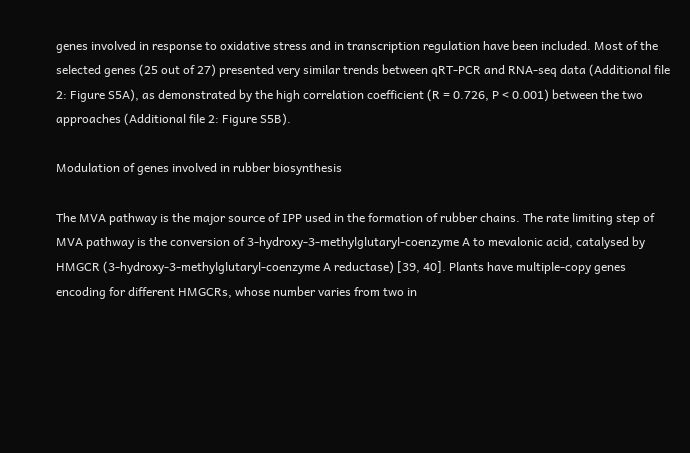genes involved in response to oxidative stress and in transcription regulation have been included. Most of the selected genes (25 out of 27) presented very similar trends between qRT-PCR and RNA-seq data (Additional file 2: Figure S5A), as demonstrated by the high correlation coefficient (R = 0.726, P < 0.001) between the two approaches (Additional file 2: Figure S5B).

Modulation of genes involved in rubber biosynthesis

The MVA pathway is the major source of IPP used in the formation of rubber chains. The rate limiting step of MVA pathway is the conversion of 3-hydroxy-3-methylglutaryl-coenzyme A to mevalonic acid, catalysed by HMGCR (3-hydroxy-3-methylglutaryl-coenzyme A reductase) [39, 40]. Plants have multiple-copy genes encoding for different HMGCRs, whose number varies from two in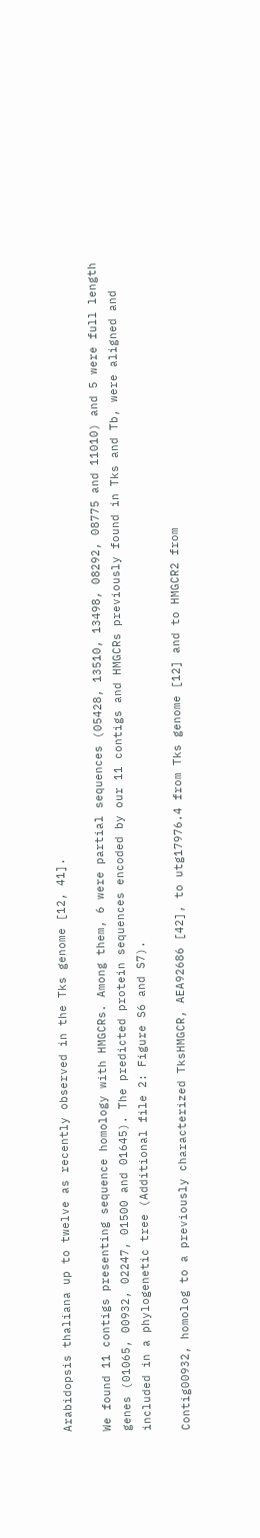Arabidopsis thaliana up to twelve as recently observed in the Tks genome [12, 41].

We found 11 contigs presenting sequence homology with HMGCRs. Among them, 6 were partial sequences (05428, 13510, 13498, 08292, 08775 and 11010) and 5 were full length genes (01065, 00932, 02247, 01500 and 01645). The predicted protein sequences encoded by our 11 contigs and HMGCRs previously found in Tks and Tb, were aligned and included in a phylogenetic tree (Additional file 2: Figure S6 and S7).

Contig00932, homolog to a previously characterized TksHMGCR, AEA92686 [42], to utg17976.4 from Tks genome [12] and to HMGCR2 from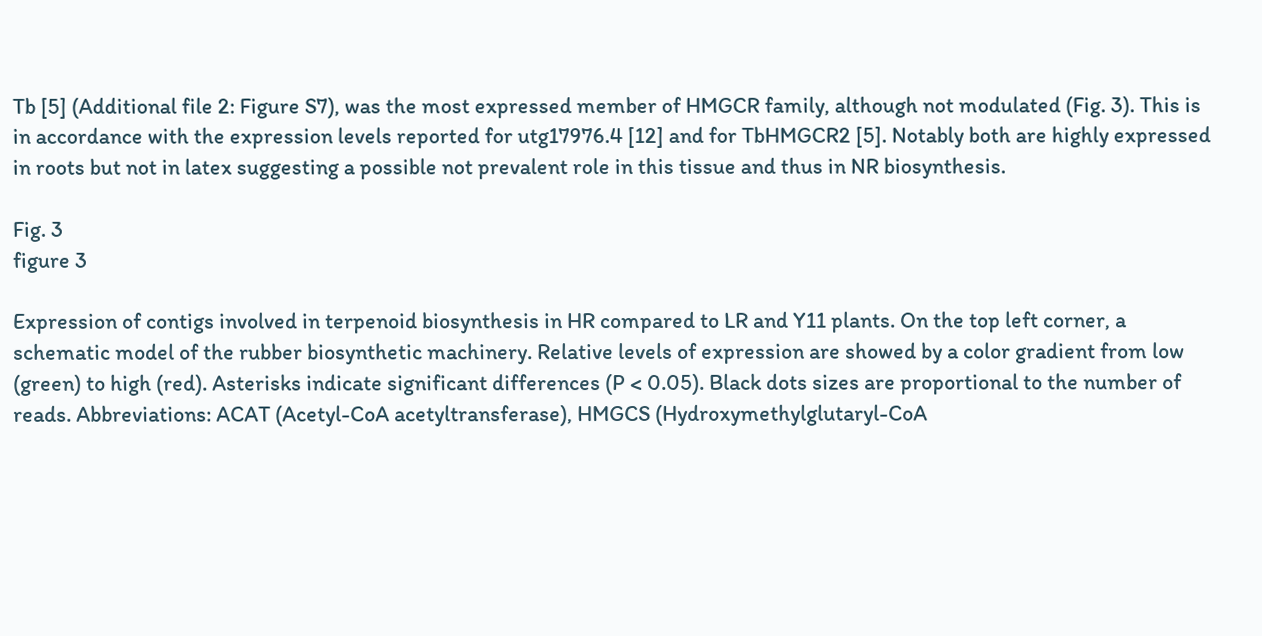Tb [5] (Additional file 2: Figure S7), was the most expressed member of HMGCR family, although not modulated (Fig. 3). This is in accordance with the expression levels reported for utg17976.4 [12] and for TbHMGCR2 [5]. Notably both are highly expressed in roots but not in latex suggesting a possible not prevalent role in this tissue and thus in NR biosynthesis.

Fig. 3
figure 3

Expression of contigs involved in terpenoid biosynthesis in HR compared to LR and Y11 plants. On the top left corner, a schematic model of the rubber biosynthetic machinery. Relative levels of expression are showed by a color gradient from low (green) to high (red). Asterisks indicate significant differences (P < 0.05). Black dots sizes are proportional to the number of reads. Abbreviations: ACAT (Acetyl-CoA acetyltransferase), HMGCS (Hydroxymethylglutaryl-CoA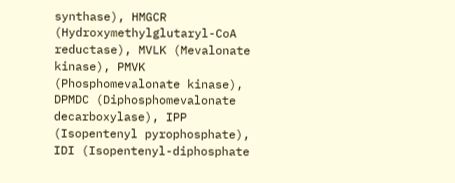synthase), HMGCR (Hydroxymethylglutaryl-CoA reductase), MVLK (Mevalonate kinase), PMVK (Phosphomevalonate kinase), DPMDC (Diphosphomevalonate decarboxylase), IPP (Isopentenyl pyrophosphate), IDI (Isopentenyl-diphosphate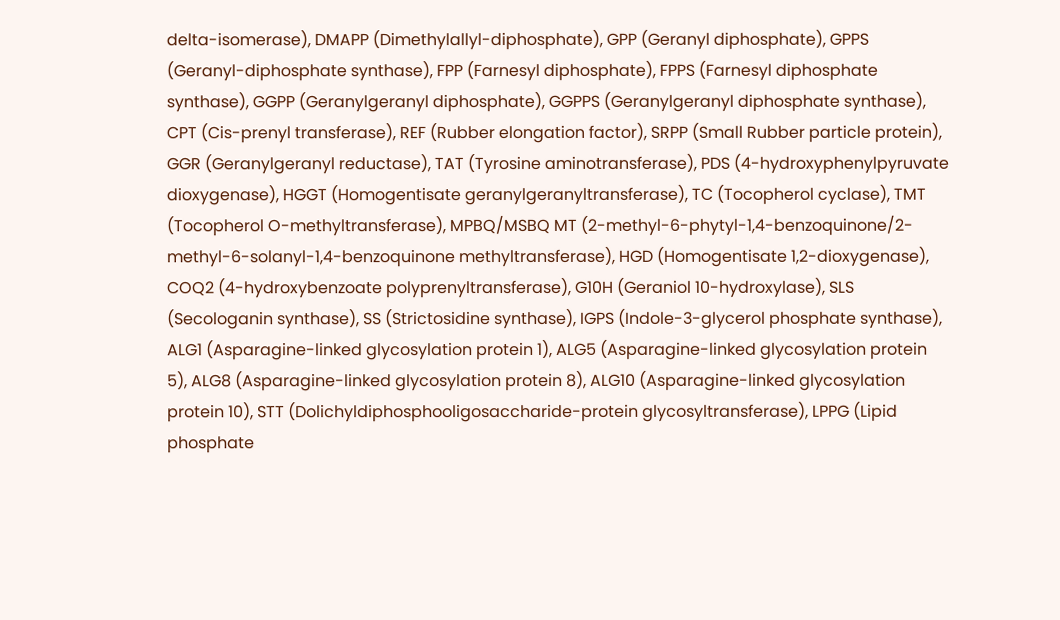delta-isomerase), DMAPP (Dimethylallyl-diphosphate), GPP (Geranyl diphosphate), GPPS (Geranyl-diphosphate synthase), FPP (Farnesyl diphosphate), FPPS (Farnesyl diphosphate synthase), GGPP (Geranylgeranyl diphosphate), GGPPS (Geranylgeranyl diphosphate synthase), CPT (Cis-prenyl transferase), REF (Rubber elongation factor), SRPP (Small Rubber particle protein), GGR (Geranylgeranyl reductase), TAT (Tyrosine aminotransferase), PDS (4-hydroxyphenylpyruvate dioxygenase), HGGT (Homogentisate geranylgeranyltransferase), TC (Tocopherol cyclase), TMT (Tocopherol O-methyltransferase), MPBQ/MSBQ MT (2-methyl-6-phytyl-1,4-benzoquinone/2-methyl-6-solanyl-1,4-benzoquinone methyltransferase), HGD (Homogentisate 1,2-dioxygenase), COQ2 (4-hydroxybenzoate polyprenyltransferase), G10H (Geraniol 10-hydroxylase), SLS (Secologanin synthase), SS (Strictosidine synthase), IGPS (Indole-3-glycerol phosphate synthase), ALG1 (Asparagine-linked glycosylation protein 1), ALG5 (Asparagine-linked glycosylation protein 5), ALG8 (Asparagine-linked glycosylation protein 8), ALG10 (Asparagine-linked glycosylation protein 10), STT (Dolichyldiphosphooligosaccharide-protein glycosyltransferase), LPPG (Lipid phosphate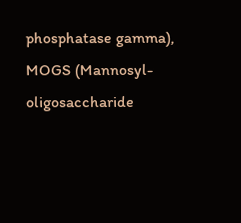phosphatase gamma), MOGS (Mannosyl-oligosaccharide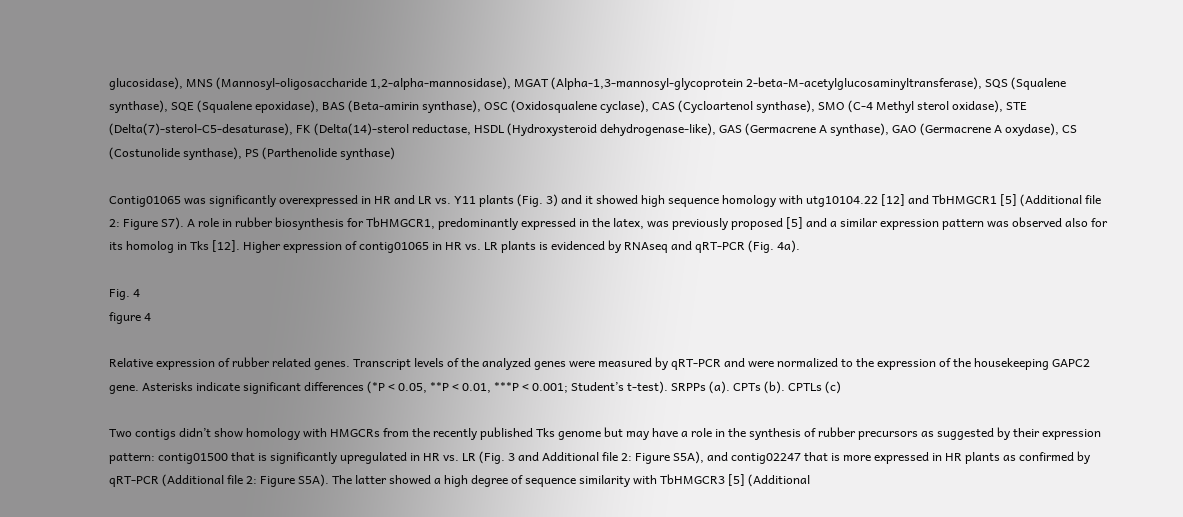glucosidase), MNS (Mannosyl-oligosaccharide 1,2-alpha-mannosidase), MGAT (Alpha-1,3-mannosyl-glycoprotein 2-beta-M-acetylglucosaminyltransferase), SQS (Squalene synthase), SQE (Squalene epoxidase), BAS (Beta-amirin synthase), OSC (Oxidosqualene cyclase), CAS (Cycloartenol synthase), SMO (C-4 Methyl sterol oxidase), STE (Delta(7)-sterol-C5-desaturase), FK (Delta(14)-sterol reductase, HSDL (Hydroxysteroid dehydrogenase-like), GAS (Germacrene A synthase), GAO (Germacrene A oxydase), CS (Costunolide synthase), PS (Parthenolide synthase)

Contig01065 was significantly overexpressed in HR and LR vs. Y11 plants (Fig. 3) and it showed high sequence homology with utg10104.22 [12] and TbHMGCR1 [5] (Additional file 2: Figure S7). A role in rubber biosynthesis for TbHMGCR1, predominantly expressed in the latex, was previously proposed [5] and a similar expression pattern was observed also for its homolog in Tks [12]. Higher expression of contig01065 in HR vs. LR plants is evidenced by RNAseq and qRT-PCR (Fig. 4a).

Fig. 4
figure 4

Relative expression of rubber related genes. Transcript levels of the analyzed genes were measured by qRT-PCR and were normalized to the expression of the housekeeping GAPC2 gene. Asterisks indicate significant differences (*P < 0.05, **P < 0.01, ***P < 0.001; Student’s t-test). SRPPs (a). CPTs (b). CPTLs (c)

Two contigs didn’t show homology with HMGCRs from the recently published Tks genome but may have a role in the synthesis of rubber precursors as suggested by their expression pattern: contig01500 that is significantly upregulated in HR vs. LR (Fig. 3 and Additional file 2: Figure S5A), and contig02247 that is more expressed in HR plants as confirmed by qRT-PCR (Additional file 2: Figure S5A). The latter showed a high degree of sequence similarity with TbHMGCR3 [5] (Additional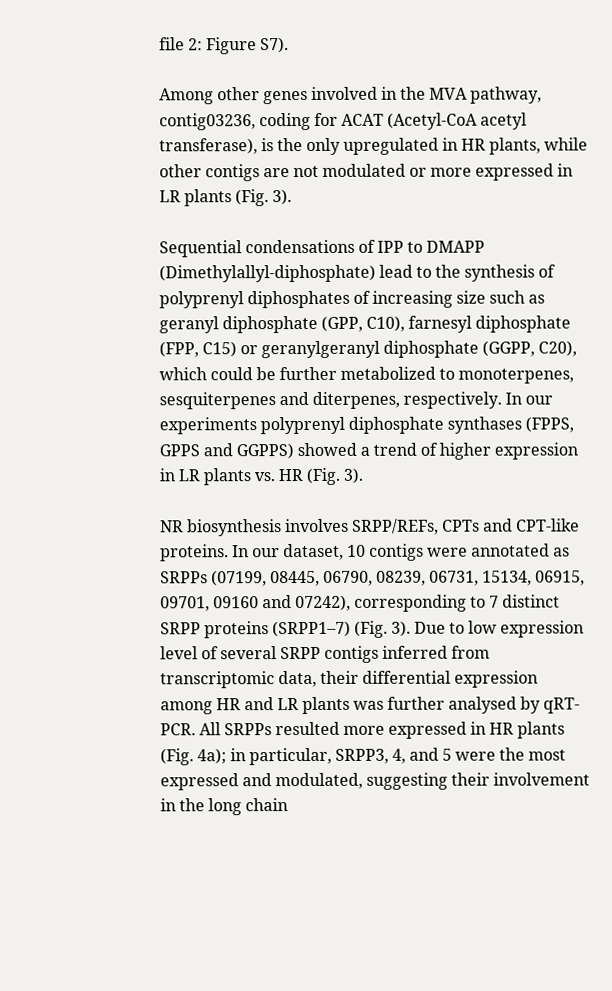file 2: Figure S7).

Among other genes involved in the MVA pathway, contig03236, coding for ACAT (Acetyl-CoA acetyl transferase), is the only upregulated in HR plants, while other contigs are not modulated or more expressed in LR plants (Fig. 3).

Sequential condensations of IPP to DMAPP (Dimethylallyl-diphosphate) lead to the synthesis of polyprenyl diphosphates of increasing size such as geranyl diphosphate (GPP, C10), farnesyl diphosphate (FPP, C15) or geranylgeranyl diphosphate (GGPP, C20), which could be further metabolized to monoterpenes, sesquiterpenes and diterpenes, respectively. In our experiments polyprenyl diphosphate synthases (FPPS, GPPS and GGPPS) showed a trend of higher expression in LR plants vs. HR (Fig. 3).

NR biosynthesis involves SRPP/REFs, CPTs and CPT-like proteins. In our dataset, 10 contigs were annotated as SRPPs (07199, 08445, 06790, 08239, 06731, 15134, 06915, 09701, 09160 and 07242), corresponding to 7 distinct SRPP proteins (SRPP1–7) (Fig. 3). Due to low expression level of several SRPP contigs inferred from transcriptomic data, their differential expression among HR and LR plants was further analysed by qRT-PCR. All SRPPs resulted more expressed in HR plants (Fig. 4a); in particular, SRPP3, 4, and 5 were the most expressed and modulated, suggesting their involvement in the long chain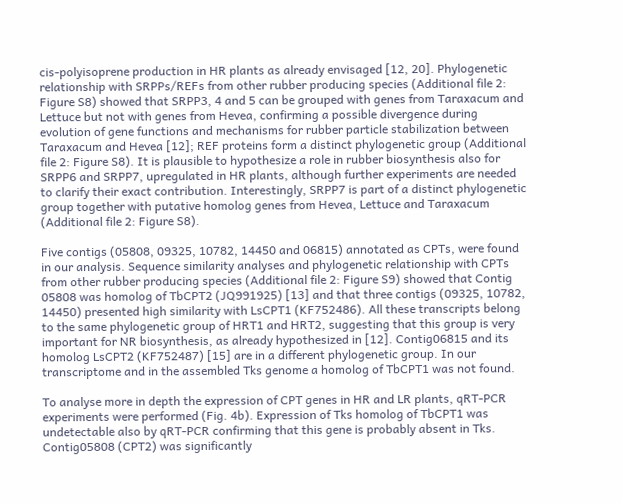cis-polyisoprene production in HR plants as already envisaged [12, 20]. Phylogenetic relationship with SRPPs/REFs from other rubber producing species (Additional file 2: Figure S8) showed that SRPP3, 4 and 5 can be grouped with genes from Taraxacum and Lettuce but not with genes from Hevea, confirming a possible divergence during evolution of gene functions and mechanisms for rubber particle stabilization between Taraxacum and Hevea [12]; REF proteins form a distinct phylogenetic group (Additional file 2: Figure S8). It is plausible to hypothesize a role in rubber biosynthesis also for SRPP6 and SRPP7, upregulated in HR plants, although further experiments are needed to clarify their exact contribution. Interestingly, SRPP7 is part of a distinct phylogenetic group together with putative homolog genes from Hevea, Lettuce and Taraxacum (Additional file 2: Figure S8).

Five contigs (05808, 09325, 10782, 14450 and 06815) annotated as CPTs, were found in our analysis. Sequence similarity analyses and phylogenetic relationship with CPTs from other rubber producing species (Additional file 2: Figure S9) showed that Contig 05808 was homolog of TbCPT2 (JQ991925) [13] and that three contigs (09325, 10782, 14450) presented high similarity with LsCPT1 (KF752486). All these transcripts belong to the same phylogenetic group of HRT1 and HRT2, suggesting that this group is very important for NR biosynthesis, as already hypothesized in [12]. Contig06815 and its homolog LsCPT2 (KF752487) [15] are in a different phylogenetic group. In our transcriptome and in the assembled Tks genome a homolog of TbCPT1 was not found.

To analyse more in depth the expression of CPT genes in HR and LR plants, qRT-PCR experiments were performed (Fig. 4b). Expression of Tks homolog of TbCPT1 was undetectable also by qRT-PCR confirming that this gene is probably absent in Tks. Contig05808 (CPT2) was significantly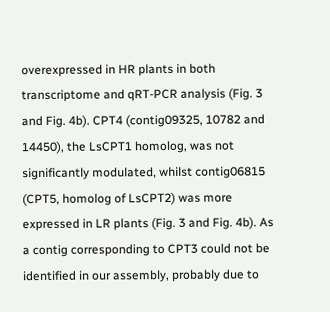overexpressed in HR plants in both transcriptome and qRT-PCR analysis (Fig. 3 and Fig. 4b). CPT4 (contig09325, 10782 and 14450), the LsCPT1 homolog, was not significantly modulated, whilst contig06815 (CPT5, homolog of LsCPT2) was more expressed in LR plants (Fig. 3 and Fig. 4b). As a contig corresponding to CPT3 could not be identified in our assembly, probably due to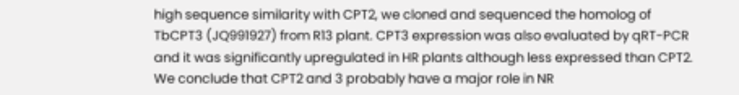high sequence similarity with CPT2, we cloned and sequenced the homolog of TbCPT3 (JQ991927) from R13 plant. CPT3 expression was also evaluated by qRT-PCR and it was significantly upregulated in HR plants although less expressed than CPT2. We conclude that CPT2 and 3 probably have a major role in NR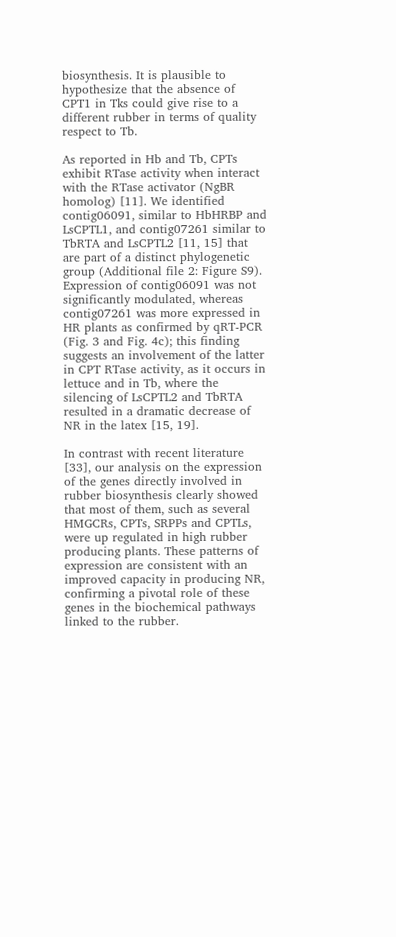biosynthesis. It is plausible to hypothesize that the absence of CPT1 in Tks could give rise to a different rubber in terms of quality respect to Tb.

As reported in Hb and Tb, CPTs exhibit RTase activity when interact with the RTase activator (NgBR homolog) [11]. We identified contig06091, similar to HbHRBP and LsCPTL1, and contig07261 similar to TbRTA and LsCPTL2 [11, 15] that are part of a distinct phylogenetic group (Additional file 2: Figure S9). Expression of contig06091 was not significantly modulated, whereas contig07261 was more expressed in HR plants as confirmed by qRT-PCR (Fig. 3 and Fig. 4c); this finding suggests an involvement of the latter in CPT RTase activity, as it occurs in lettuce and in Tb, where the silencing of LsCPTL2 and TbRTA resulted in a dramatic decrease of NR in the latex [15, 19].

In contrast with recent literature [33], our analysis on the expression of the genes directly involved in rubber biosynthesis clearly showed that most of them, such as several HMGCRs, CPTs, SRPPs and CPTLs, were up regulated in high rubber producing plants. These patterns of expression are consistent with an improved capacity in producing NR, confirming a pivotal role of these genes in the biochemical pathways linked to the rubber.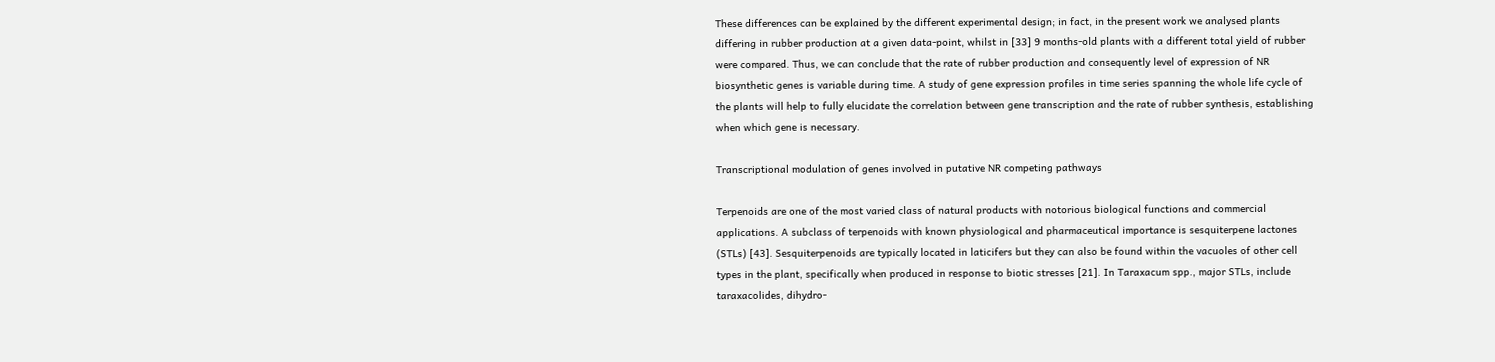These differences can be explained by the different experimental design; in fact, in the present work we analysed plants differing in rubber production at a given data-point, whilst in [33] 9 months-old plants with a different total yield of rubber were compared. Thus, we can conclude that the rate of rubber production and consequently level of expression of NR biosynthetic genes is variable during time. A study of gene expression profiles in time series spanning the whole life cycle of the plants will help to fully elucidate the correlation between gene transcription and the rate of rubber synthesis, establishing when which gene is necessary.

Transcriptional modulation of genes involved in putative NR competing pathways

Terpenoids are one of the most varied class of natural products with notorious biological functions and commercial applications. A subclass of terpenoids with known physiological and pharmaceutical importance is sesquiterpene lactones (STLs) [43]. Sesquiterpenoids are typically located in laticifers but they can also be found within the vacuoles of other cell types in the plant, specifically when produced in response to biotic stresses [21]. In Taraxacum spp., major STLs, include taraxacolides, dihydro-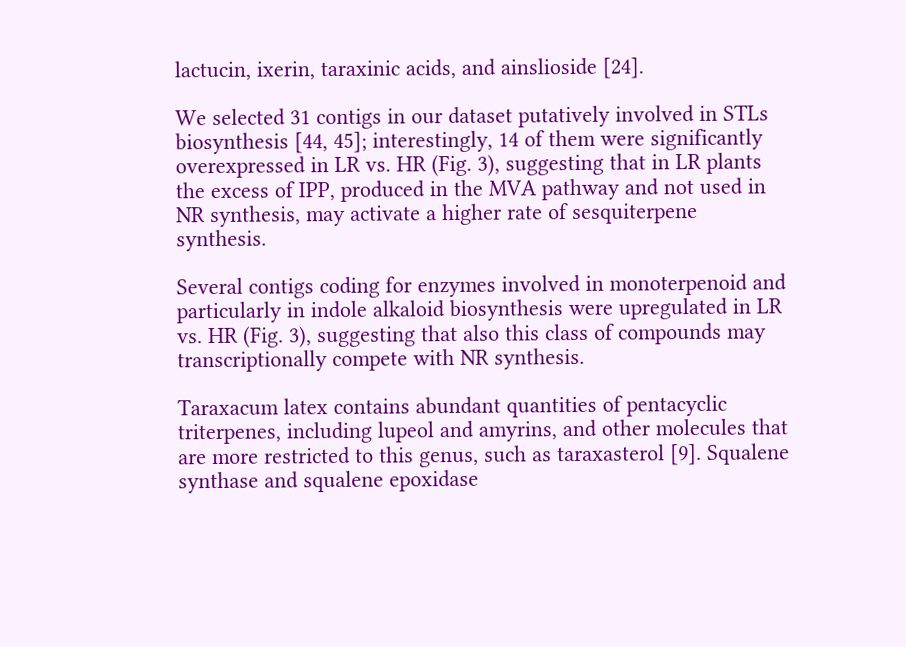lactucin, ixerin, taraxinic acids, and ainslioside [24].

We selected 31 contigs in our dataset putatively involved in STLs biosynthesis [44, 45]; interestingly, 14 of them were significantly overexpressed in LR vs. HR (Fig. 3), suggesting that in LR plants the excess of IPP, produced in the MVA pathway and not used in NR synthesis, may activate a higher rate of sesquiterpene synthesis.

Several contigs coding for enzymes involved in monoterpenoid and particularly in indole alkaloid biosynthesis were upregulated in LR vs. HR (Fig. 3), suggesting that also this class of compounds may transcriptionally compete with NR synthesis.

Taraxacum latex contains abundant quantities of pentacyclic triterpenes, including lupeol and amyrins, and other molecules that are more restricted to this genus, such as taraxasterol [9]. Squalene synthase and squalene epoxidase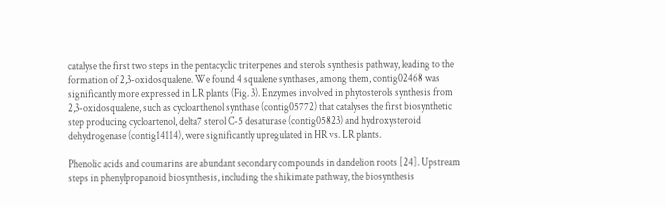catalyse the first two steps in the pentacyclic triterpenes and sterols synthesis pathway, leading to the formation of 2,3-oxidosqualene. We found 4 squalene synthases, among them, contig02468 was significantly more expressed in LR plants (Fig. 3). Enzymes involved in phytosterols synthesis from 2,3-oxidosqualene, such as cycloarthenol synthase (contig05772) that catalyses the first biosynthetic step producing cycloartenol, delta7 sterol C-5 desaturase (contig05823) and hydroxysteroid dehydrogenase (contig14114), were significantly upregulated in HR vs. LR plants.

Phenolic acids and coumarins are abundant secondary compounds in dandelion roots [24]. Upstream steps in phenylpropanoid biosynthesis, including the shikimate pathway, the biosynthesis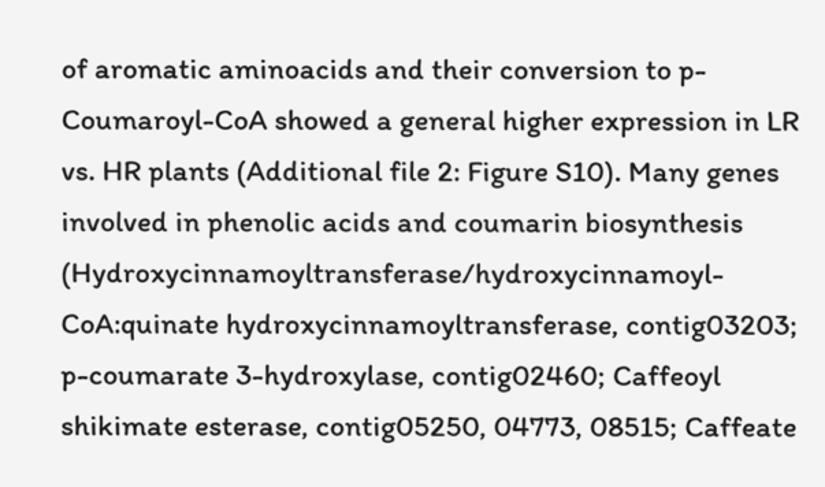of aromatic aminoacids and their conversion to p-Coumaroyl-CoA showed a general higher expression in LR vs. HR plants (Additional file 2: Figure S10). Many genes involved in phenolic acids and coumarin biosynthesis (Hydroxycinnamoyltransferase/hydroxycinnamoyl-CoA:quinate hydroxycinnamoyltransferase, contig03203; p-coumarate 3-hydroxylase, contig02460; Caffeoyl shikimate esterase, contig05250, 04773, 08515; Caffeate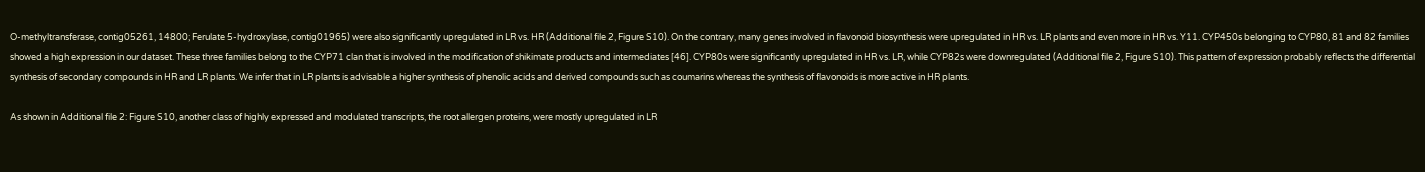O-methyltransferase, contig05261, 14800; Ferulate 5-hydroxylase, contig01965) were also significantly upregulated in LR vs. HR (Additional file 2, Figure S10). On the contrary, many genes involved in flavonoid biosynthesis were upregulated in HR vs. LR plants and even more in HR vs. Y11. CYP450s belonging to CYP80, 81 and 82 families showed a high expression in our dataset. These three families belong to the CYP71 clan that is involved in the modification of shikimate products and intermediates [46]. CYP80s were significantly upregulated in HR vs. LR, while CYP82s were downregulated (Additional file 2, Figure S10). This pattern of expression probably reflects the differential synthesis of secondary compounds in HR and LR plants. We infer that in LR plants is advisable a higher synthesis of phenolic acids and derived compounds such as coumarins whereas the synthesis of flavonoids is more active in HR plants.

As shown in Additional file 2: Figure S10, another class of highly expressed and modulated transcripts, the root allergen proteins, were mostly upregulated in LR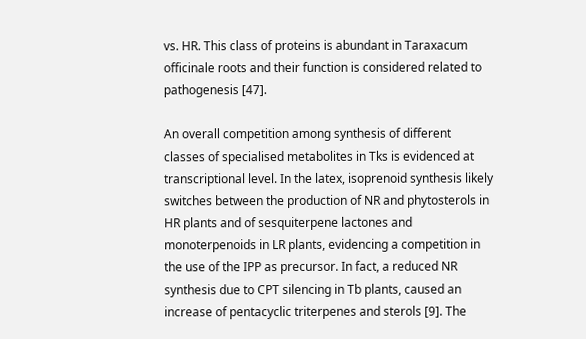vs. HR. This class of proteins is abundant in Taraxacum officinale roots and their function is considered related to pathogenesis [47].

An overall competition among synthesis of different classes of specialised metabolites in Tks is evidenced at transcriptional level. In the latex, isoprenoid synthesis likely switches between the production of NR and phytosterols in HR plants and of sesquiterpene lactones and monoterpenoids in LR plants, evidencing a competition in the use of the IPP as precursor. In fact, a reduced NR synthesis due to CPT silencing in Tb plants, caused an increase of pentacyclic triterpenes and sterols [9]. The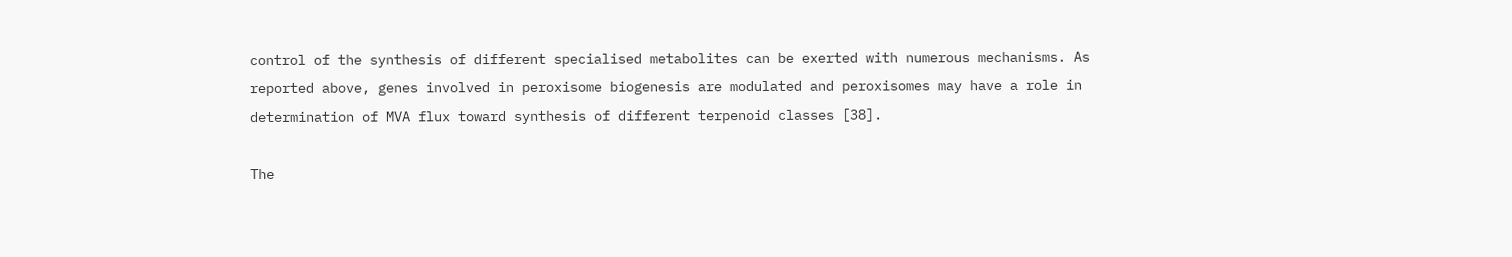control of the synthesis of different specialised metabolites can be exerted with numerous mechanisms. As reported above, genes involved in peroxisome biogenesis are modulated and peroxisomes may have a role in determination of MVA flux toward synthesis of different terpenoid classes [38].

The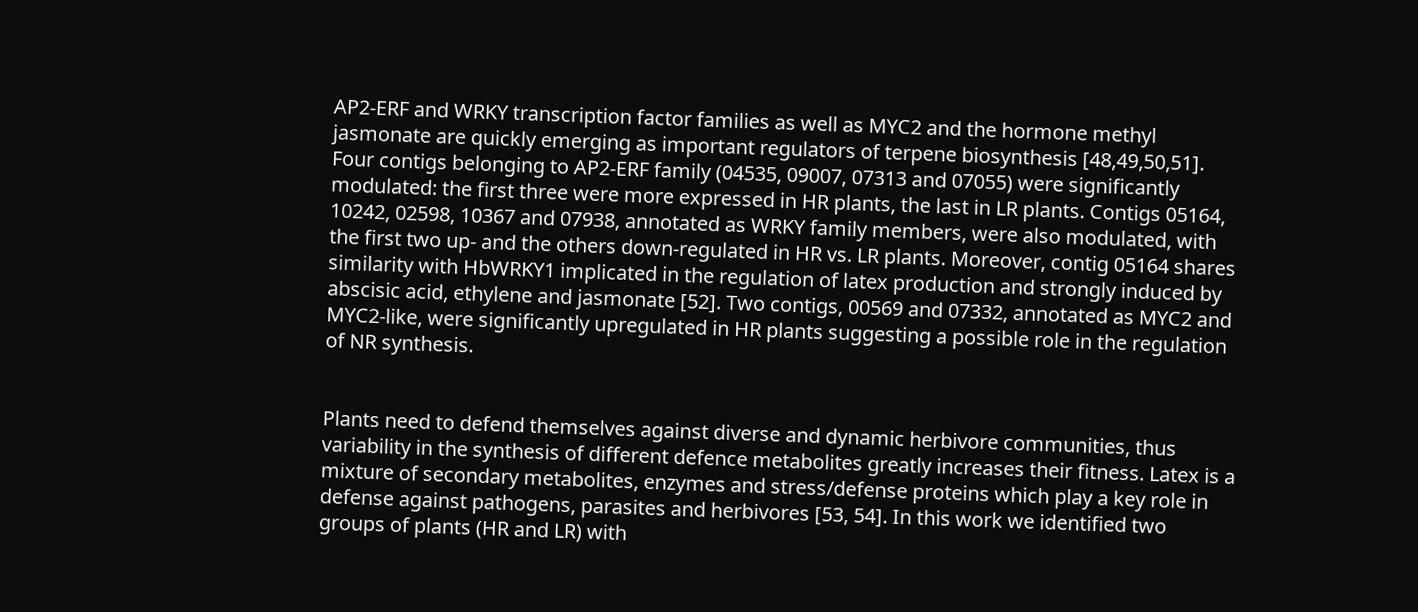AP2-ERF and WRKY transcription factor families as well as MYC2 and the hormone methyl jasmonate are quickly emerging as important regulators of terpene biosynthesis [48,49,50,51]. Four contigs belonging to AP2-ERF family (04535, 09007, 07313 and 07055) were significantly modulated: the first three were more expressed in HR plants, the last in LR plants. Contigs 05164, 10242, 02598, 10367 and 07938, annotated as WRKY family members, were also modulated, with the first two up- and the others down-regulated in HR vs. LR plants. Moreover, contig 05164 shares similarity with HbWRKY1 implicated in the regulation of latex production and strongly induced by abscisic acid, ethylene and jasmonate [52]. Two contigs, 00569 and 07332, annotated as MYC2 and MYC2-like, were significantly upregulated in HR plants suggesting a possible role in the regulation of NR synthesis.


Plants need to defend themselves against diverse and dynamic herbivore communities, thus variability in the synthesis of different defence metabolites greatly increases their fitness. Latex is a mixture of secondary metabolites, enzymes and stress/defense proteins which play a key role in defense against pathogens, parasites and herbivores [53, 54]. In this work we identified two groups of plants (HR and LR) with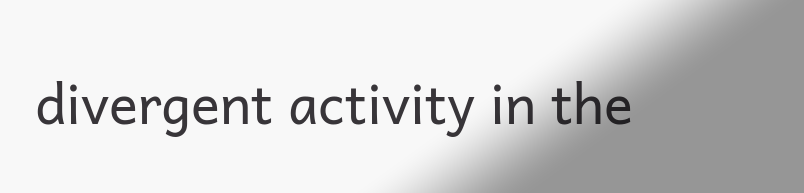divergent activity in the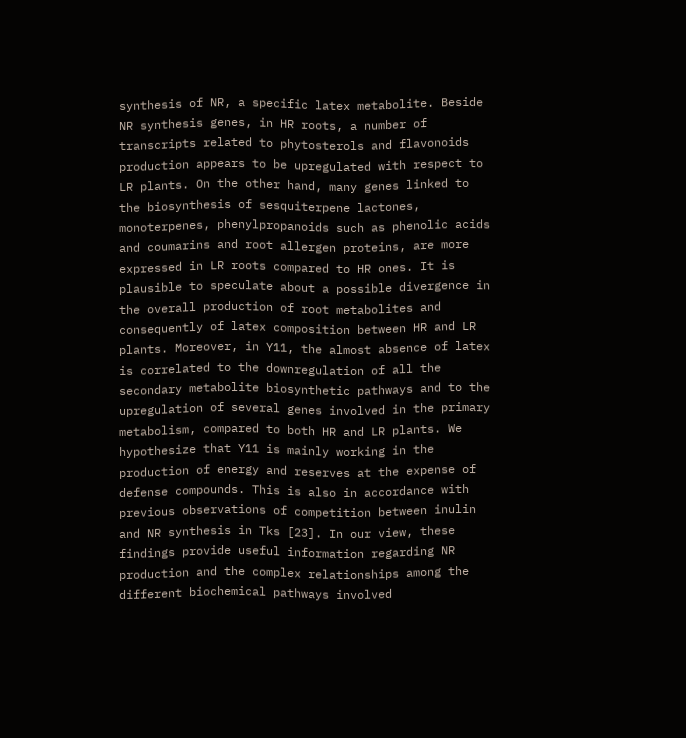synthesis of NR, a specific latex metabolite. Beside NR synthesis genes, in HR roots, a number of transcripts related to phytosterols and flavonoids production appears to be upregulated with respect to LR plants. On the other hand, many genes linked to the biosynthesis of sesquiterpene lactones, monoterpenes, phenylpropanoids such as phenolic acids and coumarins and root allergen proteins, are more expressed in LR roots compared to HR ones. It is plausible to speculate about a possible divergence in the overall production of root metabolites and consequently of latex composition between HR and LR plants. Moreover, in Y11, the almost absence of latex is correlated to the downregulation of all the secondary metabolite biosynthetic pathways and to the upregulation of several genes involved in the primary metabolism, compared to both HR and LR plants. We hypothesize that Y11 is mainly working in the production of energy and reserves at the expense of defense compounds. This is also in accordance with previous observations of competition between inulin and NR synthesis in Tks [23]. In our view, these findings provide useful information regarding NR production and the complex relationships among the different biochemical pathways involved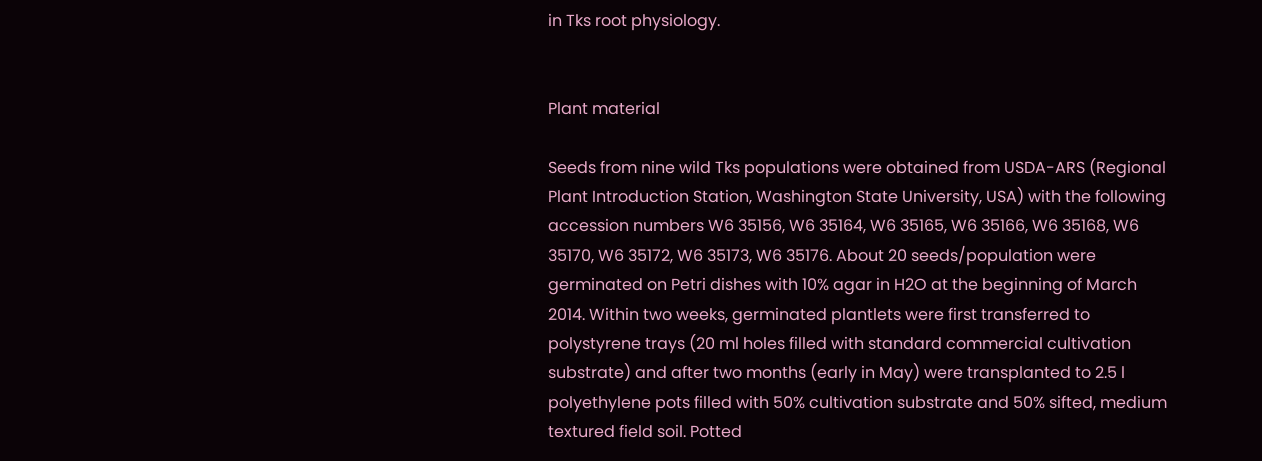in Tks root physiology.


Plant material

Seeds from nine wild Tks populations were obtained from USDA-ARS (Regional Plant Introduction Station, Washington State University, USA) with the following accession numbers W6 35156, W6 35164, W6 35165, W6 35166, W6 35168, W6 35170, W6 35172, W6 35173, W6 35176. About 20 seeds/population were germinated on Petri dishes with 10% agar in H2O at the beginning of March 2014. Within two weeks, germinated plantlets were first transferred to polystyrene trays (20 ml holes filled with standard commercial cultivation substrate) and after two months (early in May) were transplanted to 2.5 l polyethylene pots filled with 50% cultivation substrate and 50% sifted, medium textured field soil. Potted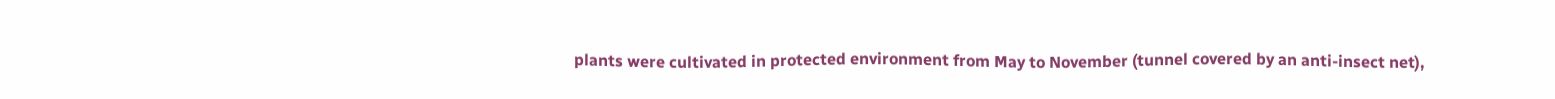plants were cultivated in protected environment from May to November (tunnel covered by an anti-insect net),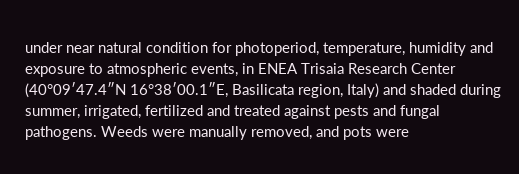under near natural condition for photoperiod, temperature, humidity and exposure to atmospheric events, in ENEA Trisaia Research Center (40°09′47.4″N 16°38′00.1″E, Basilicata region, Italy) and shaded during summer, irrigated, fertilized and treated against pests and fungal pathogens. Weeds were manually removed, and pots were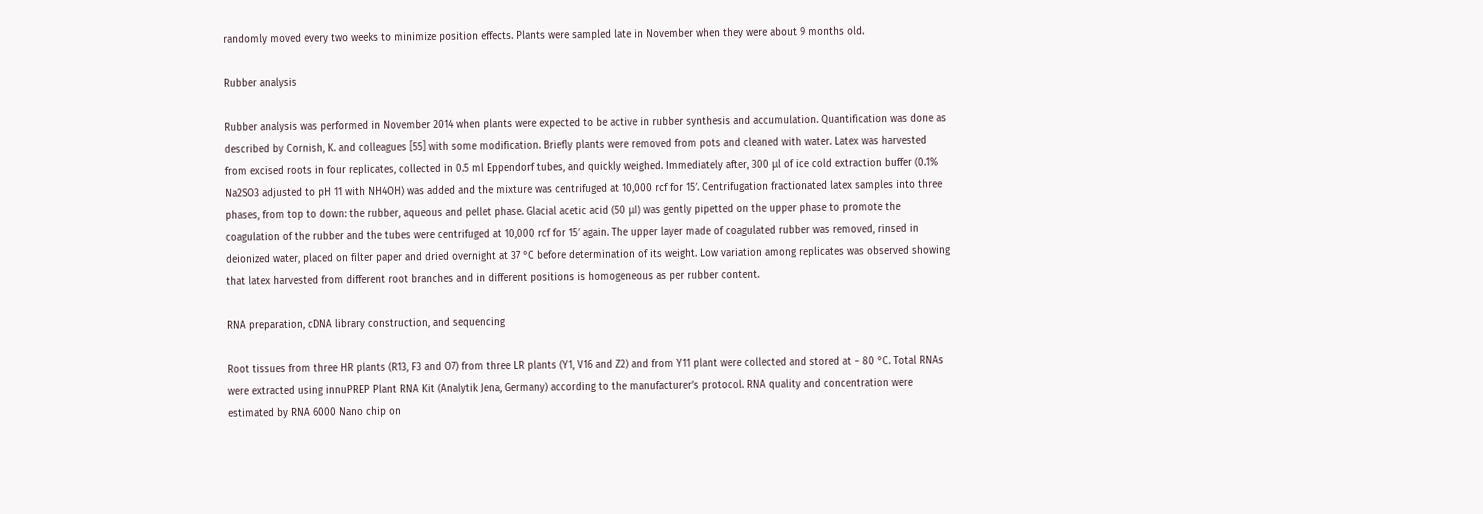randomly moved every two weeks to minimize position effects. Plants were sampled late in November when they were about 9 months old.

Rubber analysis

Rubber analysis was performed in November 2014 when plants were expected to be active in rubber synthesis and accumulation. Quantification was done as described by Cornish, K. and colleagues [55] with some modification. Briefly plants were removed from pots and cleaned with water. Latex was harvested from excised roots in four replicates, collected in 0.5 ml Eppendorf tubes, and quickly weighed. Immediately after, 300 μl of ice cold extraction buffer (0.1% Na2SO3 adjusted to pH 11 with NH4OH) was added and the mixture was centrifuged at 10,000 rcf for 15′. Centrifugation fractionated latex samples into three phases, from top to down: the rubber, aqueous and pellet phase. Glacial acetic acid (50 μl) was gently pipetted on the upper phase to promote the coagulation of the rubber and the tubes were centrifuged at 10,000 rcf for 15′ again. The upper layer made of coagulated rubber was removed, rinsed in deionized water, placed on filter paper and dried overnight at 37 °C before determination of its weight. Low variation among replicates was observed showing that latex harvested from different root branches and in different positions is homogeneous as per rubber content.

RNA preparation, cDNA library construction, and sequencing

Root tissues from three HR plants (R13, F3 and O7) from three LR plants (Y1, V16 and Z2) and from Y11 plant were collected and stored at − 80 °C. Total RNAs were extracted using innuPREP Plant RNA Kit (Analytik Jena, Germany) according to the manufacturer’s protocol. RNA quality and concentration were estimated by RNA 6000 Nano chip on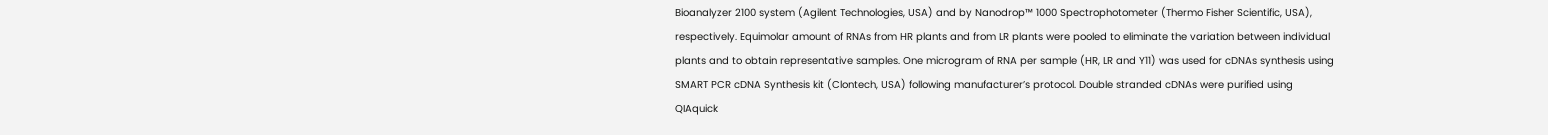Bioanalyzer 2100 system (Agilent Technologies, USA) and by Nanodrop™ 1000 Spectrophotometer (Thermo Fisher Scientific, USA), respectively. Equimolar amount of RNAs from HR plants and from LR plants were pooled to eliminate the variation between individual plants and to obtain representative samples. One microgram of RNA per sample (HR, LR and Y11) was used for cDNAs synthesis using SMART PCR cDNA Synthesis kit (Clontech, USA) following manufacturer’s protocol. Double stranded cDNAs were purified using QIAquick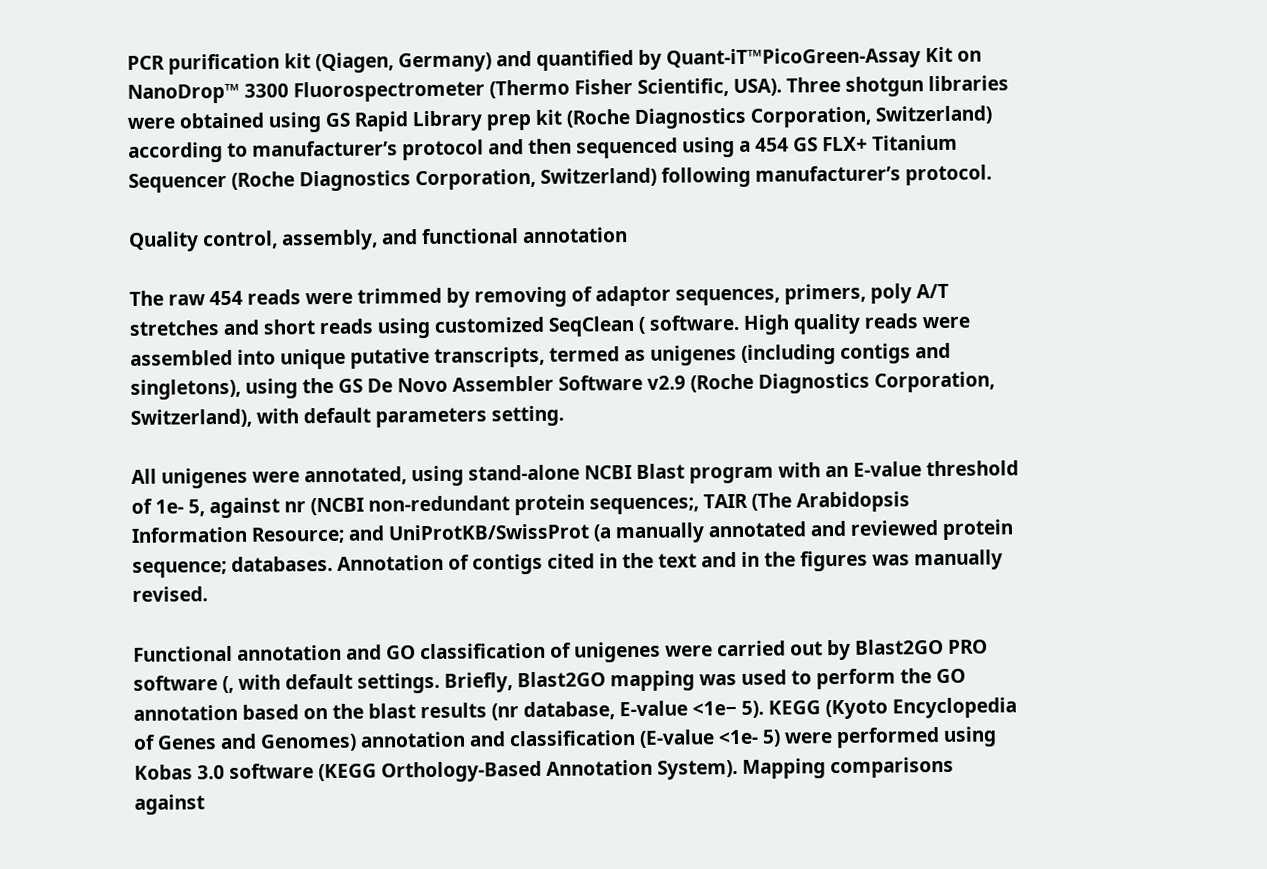PCR purification kit (Qiagen, Germany) and quantified by Quant-iT™PicoGreen-Assay Kit on NanoDrop™ 3300 Fluorospectrometer (Thermo Fisher Scientific, USA). Three shotgun libraries were obtained using GS Rapid Library prep kit (Roche Diagnostics Corporation, Switzerland) according to manufacturer’s protocol and then sequenced using a 454 GS FLX+ Titanium Sequencer (Roche Diagnostics Corporation, Switzerland) following manufacturer’s protocol.

Quality control, assembly, and functional annotation

The raw 454 reads were trimmed by removing of adaptor sequences, primers, poly A/T stretches and short reads using customized SeqClean ( software. High quality reads were assembled into unique putative transcripts, termed as unigenes (including contigs and singletons), using the GS De Novo Assembler Software v2.9 (Roche Diagnostics Corporation, Switzerland), with default parameters setting.

All unigenes were annotated, using stand-alone NCBI Blast program with an E-value threshold of 1e- 5, against nr (NCBI non-redundant protein sequences;, TAIR (The Arabidopsis Information Resource; and UniProtKB/SwissProt (a manually annotated and reviewed protein sequence; databases. Annotation of contigs cited in the text and in the figures was manually revised.

Functional annotation and GO classification of unigenes were carried out by Blast2GO PRO software (, with default settings. Briefly, Blast2GO mapping was used to perform the GO annotation based on the blast results (nr database, E-value <1e− 5). KEGG (Kyoto Encyclopedia of Genes and Genomes) annotation and classification (E-value <1e- 5) were performed using Kobas 3.0 software (KEGG Orthology-Based Annotation System). Mapping comparisons against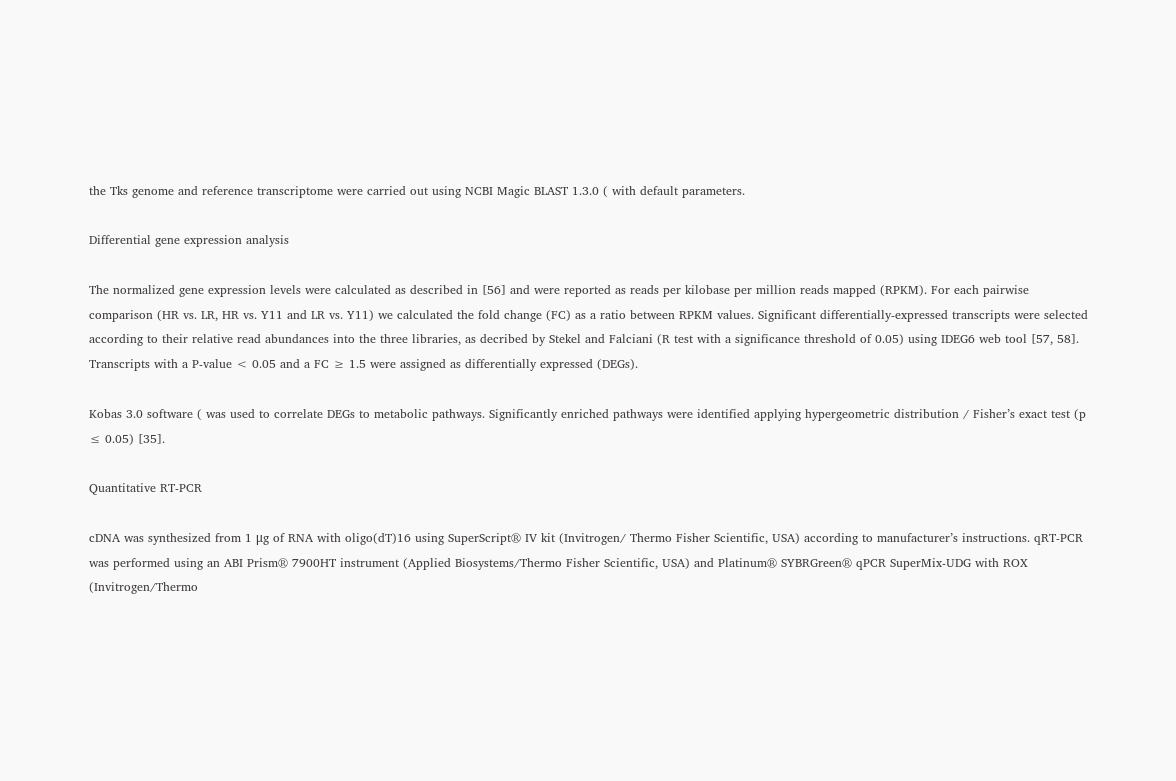the Tks genome and reference transcriptome were carried out using NCBI Magic BLAST 1.3.0 ( with default parameters.

Differential gene expression analysis

The normalized gene expression levels were calculated as described in [56] and were reported as reads per kilobase per million reads mapped (RPKM). For each pairwise comparison (HR vs. LR, HR vs. Y11 and LR vs. Y11) we calculated the fold change (FC) as a ratio between RPKM values. Significant differentially-expressed transcripts were selected according to their relative read abundances into the three libraries, as decribed by Stekel and Falciani (R test with a significance threshold of 0.05) using IDEG6 web tool [57, 58]. Transcripts with a P-value < 0.05 and a FC ≥ 1.5 were assigned as differentially expressed (DEGs).

Kobas 3.0 software ( was used to correlate DEGs to metabolic pathways. Significantly enriched pathways were identified applying hypergeometric distribution / Fisher’s exact test (p ≤ 0.05) [35].

Quantitative RT-PCR

cDNA was synthesized from 1 μg of RNA with oligo(dT)16 using SuperScript® IV kit (Invitrogen/ Thermo Fisher Scientific, USA) according to manufacturer’s instructions. qRT-PCR was performed using an ABI Prism® 7900HT instrument (Applied Biosystems/Thermo Fisher Scientific, USA) and Platinum® SYBRGreen® qPCR SuperMix-UDG with ROX (Invitrogen/Thermo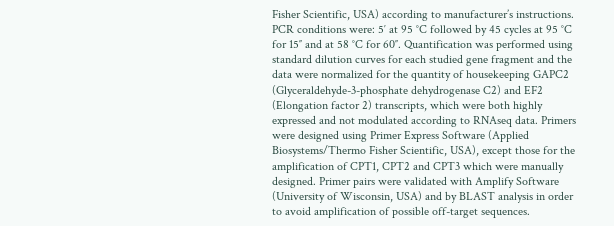Fisher Scientific, USA) according to manufacturer’s instructions. PCR conditions were: 5′ at 95 °C followed by 45 cycles at 95 °C for 15″ and at 58 °C for 60″. Quantification was performed using standard dilution curves for each studied gene fragment and the data were normalized for the quantity of housekeeping GAPC2 (Glyceraldehyde-3-phosphate dehydrogenase C2) and EF2 (Elongation factor 2) transcripts, which were both highly expressed and not modulated according to RNAseq data. Primers were designed using Primer Express Software (Applied Biosystems/Thermo Fisher Scientific, USA), except those for the amplification of CPT1, CPT2 and CPT3 which were manually designed. Primer pairs were validated with Amplify Software (University of Wisconsin, USA) and by BLAST analysis in order to avoid amplification of possible off-target sequences.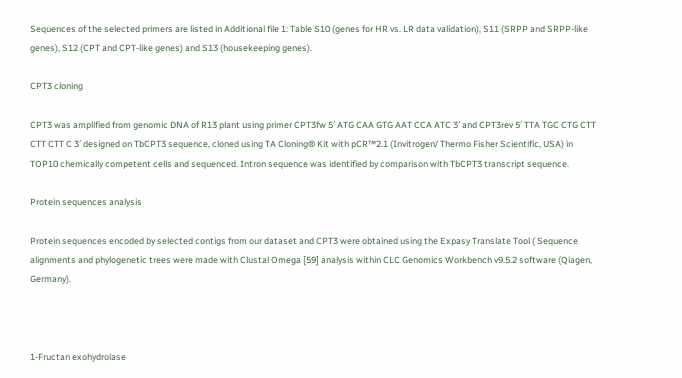Sequences of the selected primers are listed in Additional file 1: Table S10 (genes for HR vs. LR data validation), S11 (SRPP and SRPP-like genes), S12 (CPT and CPT-like genes) and S13 (housekeeping genes).

CPT3 cloning

CPT3 was amplified from genomic DNA of R13 plant using primer CPT3fw 5′ ATG CAA GTG AAT CCA ATC 3′ and CPT3rev 5′ TTA TGC CTG CTT CTT CTT C 3′ designed on TbCPT3 sequence, cloned using TA Cloning® Kit with pCR™2.1 (Invitrogen/ Thermo Fisher Scientific, USA) in TOP10 chemically competent cells and sequenced. Intron sequence was identified by comparison with TbCPT3 transcript sequence.

Protein sequences analysis

Protein sequences encoded by selected contigs from our dataset and CPT3 were obtained using the Expasy Translate Tool ( Sequence alignments and phylogenetic trees were made with Clustal Omega [59] analysis within CLC Genomics Workbench v9.5.2 software (Qiagen, Germany).



1-Fructan exohydrolase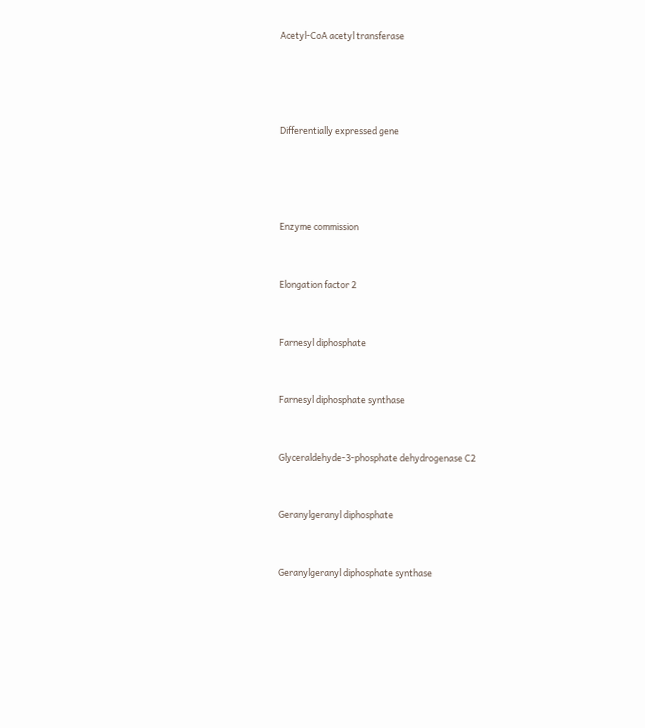Acetyl-CoA acetyl transferase




Differentially expressed gene




Enzyme commission


Elongation factor 2


Farnesyl diphosphate


Farnesyl diphosphate synthase


Glyceraldehyde-3-phosphate dehydrogenase C2


Geranylgeranyl diphosphate


Geranylgeranyl diphosphate synthase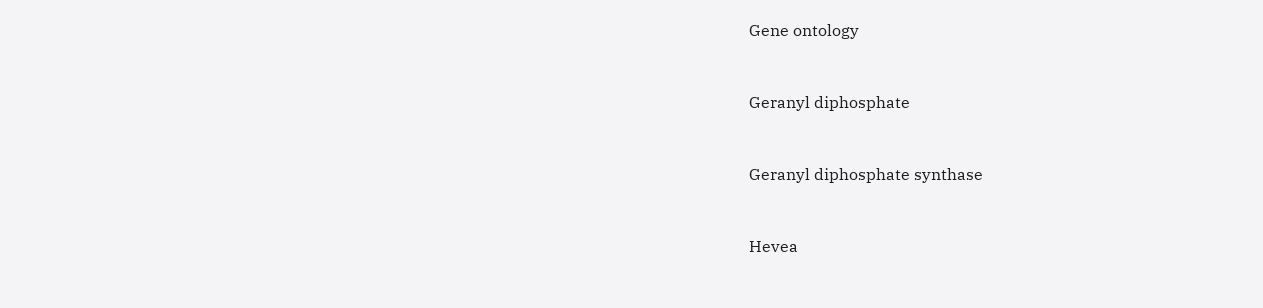Gene ontology


Geranyl diphosphate


Geranyl diphosphate synthase


Hevea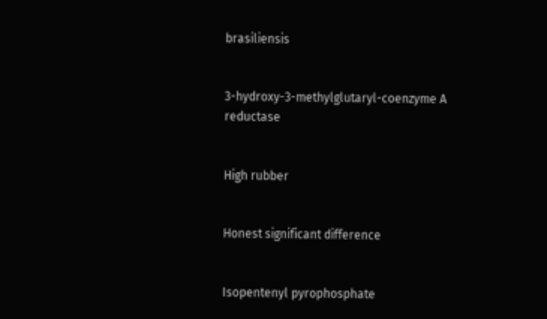brasiliensis


3-hydroxy-3-methylglutaryl-coenzyme A reductase


High rubber


Honest significant difference


Isopentenyl pyrophosphate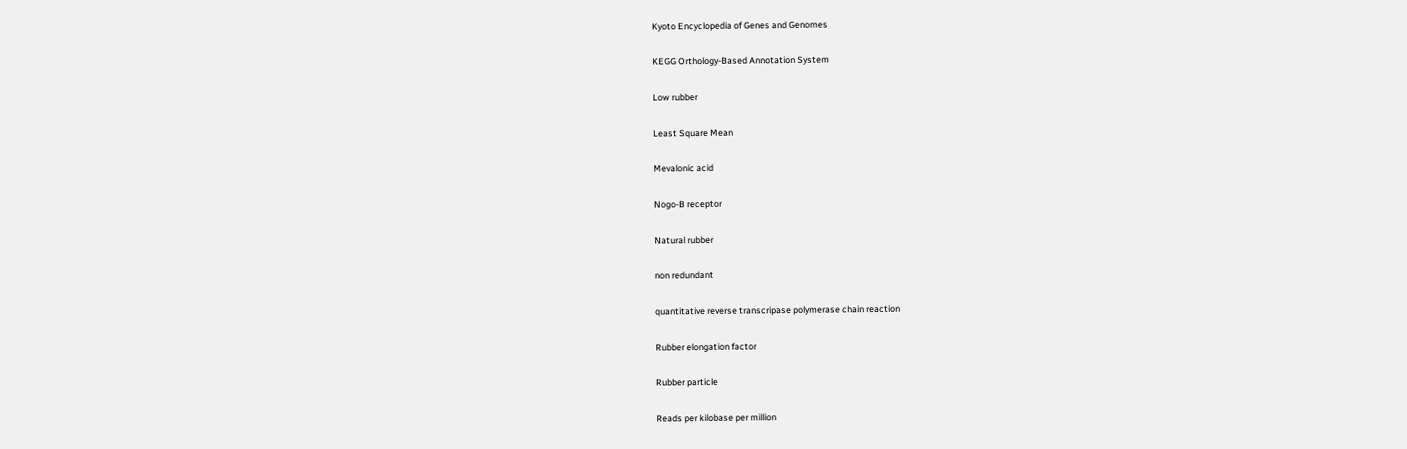Kyoto Encyclopedia of Genes and Genomes


KEGG Orthology-Based Annotation System


Low rubber


Least Square Mean


Mevalonic acid


Nogo-B receptor


Natural rubber


non redundant


quantitative reverse transcripase polymerase chain reaction


Rubber elongation factor


Rubber particle


Reads per kilobase per million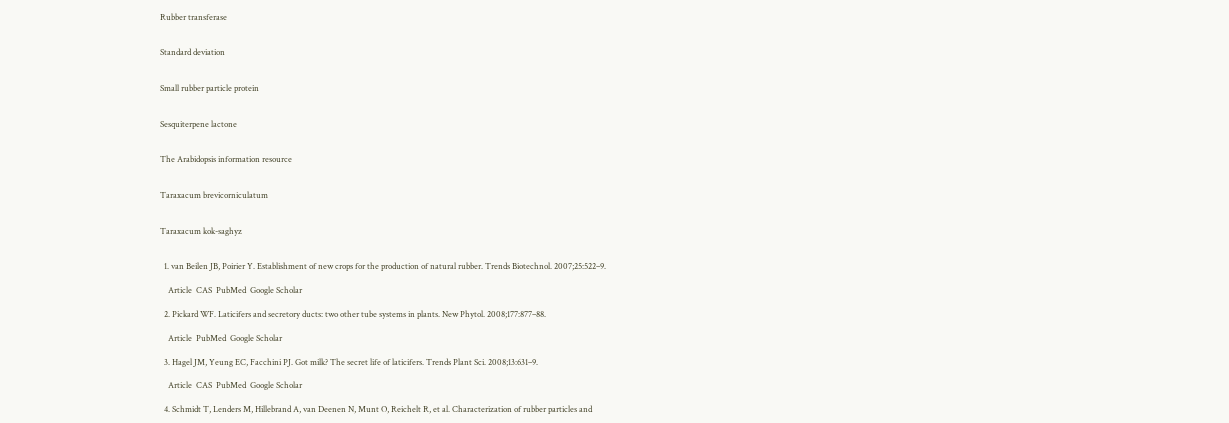Rubber transferase


Standard deviation


Small rubber particle protein


Sesquiterpene lactone


The Arabidopsis information resource


Taraxacum brevicorniculatum


Taraxacum kok-saghyz


  1. van Beilen JB, Poirier Y. Establishment of new crops for the production of natural rubber. Trends Biotechnol. 2007;25:522–9.

    Article  CAS  PubMed  Google Scholar

  2. Pickard WF. Laticifers and secretory ducts: two other tube systems in plants. New Phytol. 2008;177:877–88.

    Article  PubMed  Google Scholar

  3. Hagel JM, Yeung EC, Facchini PJ. Got milk? The secret life of laticifers. Trends Plant Sci. 2008;13:631–9.

    Article  CAS  PubMed  Google Scholar

  4. Schmidt T, Lenders M, Hillebrand A, van Deenen N, Munt O, Reichelt R, et al. Characterization of rubber particles and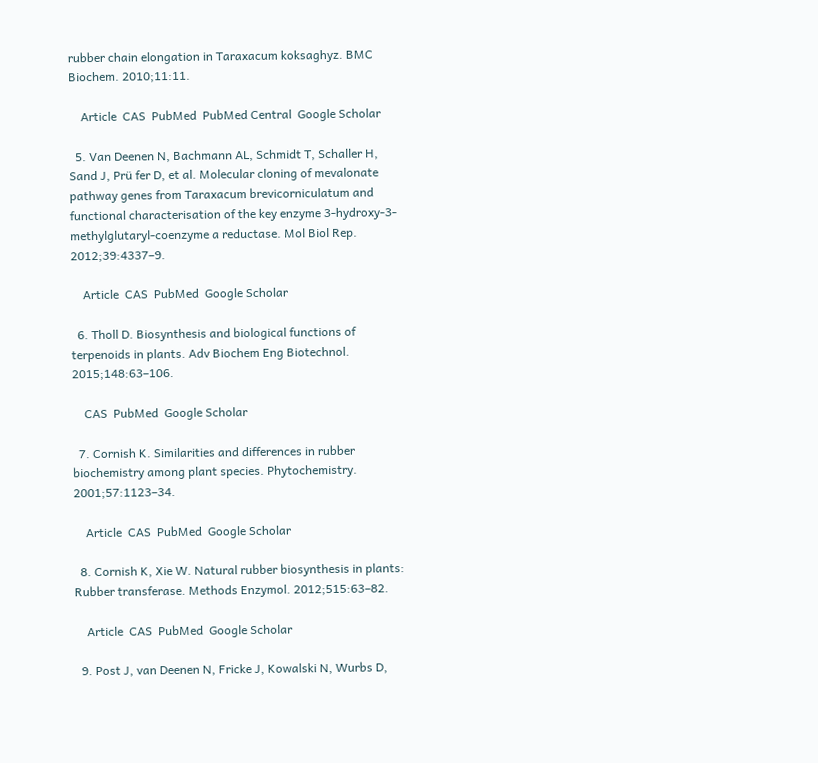rubber chain elongation in Taraxacum koksaghyz. BMC Biochem. 2010;11:11.

    Article  CAS  PubMed  PubMed Central  Google Scholar

  5. Van Deenen N, Bachmann AL, Schmidt T, Schaller H, Sand J, Prü fer D, et al. Molecular cloning of mevalonate pathway genes from Taraxacum brevicorniculatum and functional characterisation of the key enzyme 3-hydroxy-3-methylglutaryl-coenzyme a reductase. Mol Biol Rep. 2012;39:4337–9.

    Article  CAS  PubMed  Google Scholar

  6. Tholl D. Biosynthesis and biological functions of terpenoids in plants. Adv Biochem Eng Biotechnol. 2015;148:63–106.

    CAS  PubMed  Google Scholar

  7. Cornish K. Similarities and differences in rubber biochemistry among plant species. Phytochemistry. 2001;57:1123–34.

    Article  CAS  PubMed  Google Scholar

  8. Cornish K, Xie W. Natural rubber biosynthesis in plants: Rubber transferase. Methods Enzymol. 2012;515:63–82.

    Article  CAS  PubMed  Google Scholar

  9. Post J, van Deenen N, Fricke J, Kowalski N, Wurbs D,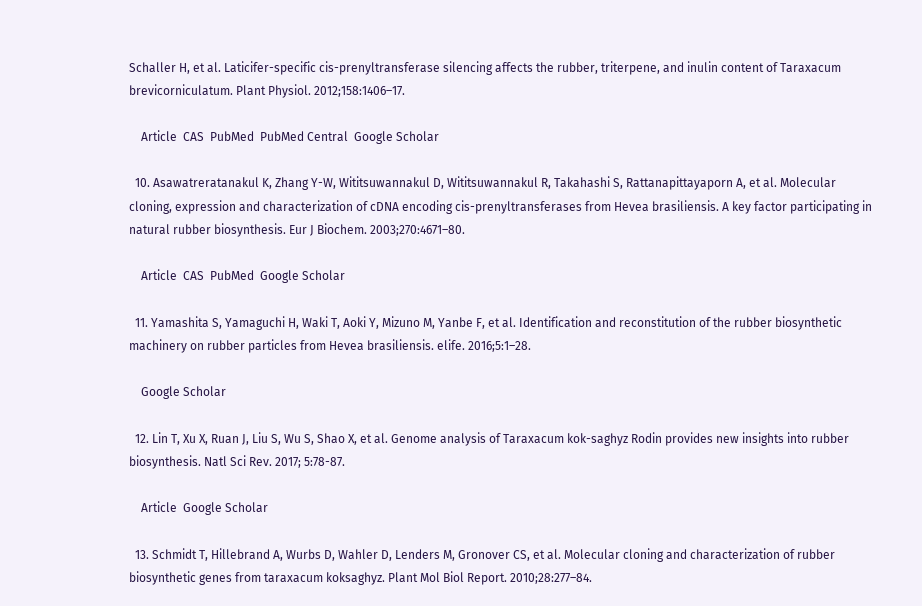Schaller H, et al. Laticifer-specific cis-prenyltransferase silencing affects the rubber, triterpene, and inulin content of Taraxacum brevicorniculatum. Plant Physiol. 2012;158:1406–17.

    Article  CAS  PubMed  PubMed Central  Google Scholar

  10. Asawatreratanakul K, Zhang Y-W, Wititsuwannakul D, Wititsuwannakul R, Takahashi S, Rattanapittayaporn A, et al. Molecular cloning, expression and characterization of cDNA encoding cis-prenyltransferases from Hevea brasiliensis. A key factor participating in natural rubber biosynthesis. Eur J Biochem. 2003;270:4671–80.

    Article  CAS  PubMed  Google Scholar

  11. Yamashita S, Yamaguchi H, Waki T, Aoki Y, Mizuno M, Yanbe F, et al. Identification and reconstitution of the rubber biosynthetic machinery on rubber particles from Hevea brasiliensis. elife. 2016;5:1–28.

    Google Scholar

  12. Lin T, Xu X, Ruan J, Liu S, Wu S, Shao X, et al. Genome analysis of Taraxacum kok-saghyz Rodin provides new insights into rubber biosynthesis. Natl Sci Rev. 2017; 5:78-87.

    Article  Google Scholar

  13. Schmidt T, Hillebrand A, Wurbs D, Wahler D, Lenders M, Gronover CS, et al. Molecular cloning and characterization of rubber biosynthetic genes from taraxacum koksaghyz. Plant Mol Biol Report. 2010;28:277–84.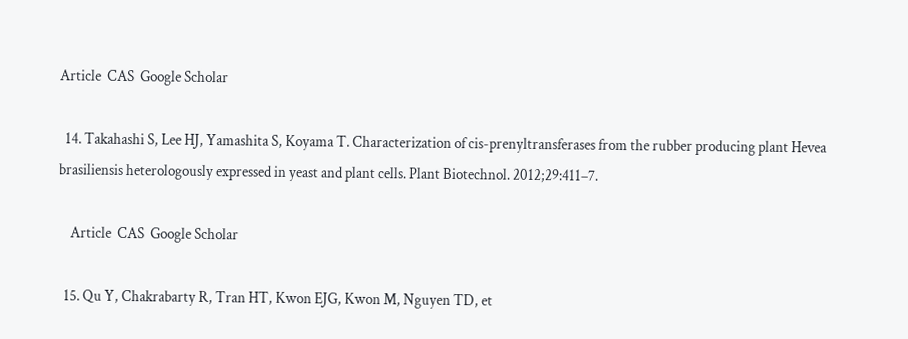Article  CAS  Google Scholar

  14. Takahashi S, Lee HJ, Yamashita S, Koyama T. Characterization of cis-prenyltransferases from the rubber producing plant Hevea brasiliensis heterologously expressed in yeast and plant cells. Plant Biotechnol. 2012;29:411–7.

    Article  CAS  Google Scholar

  15. Qu Y, Chakrabarty R, Tran HT, Kwon EJG, Kwon M, Nguyen TD, et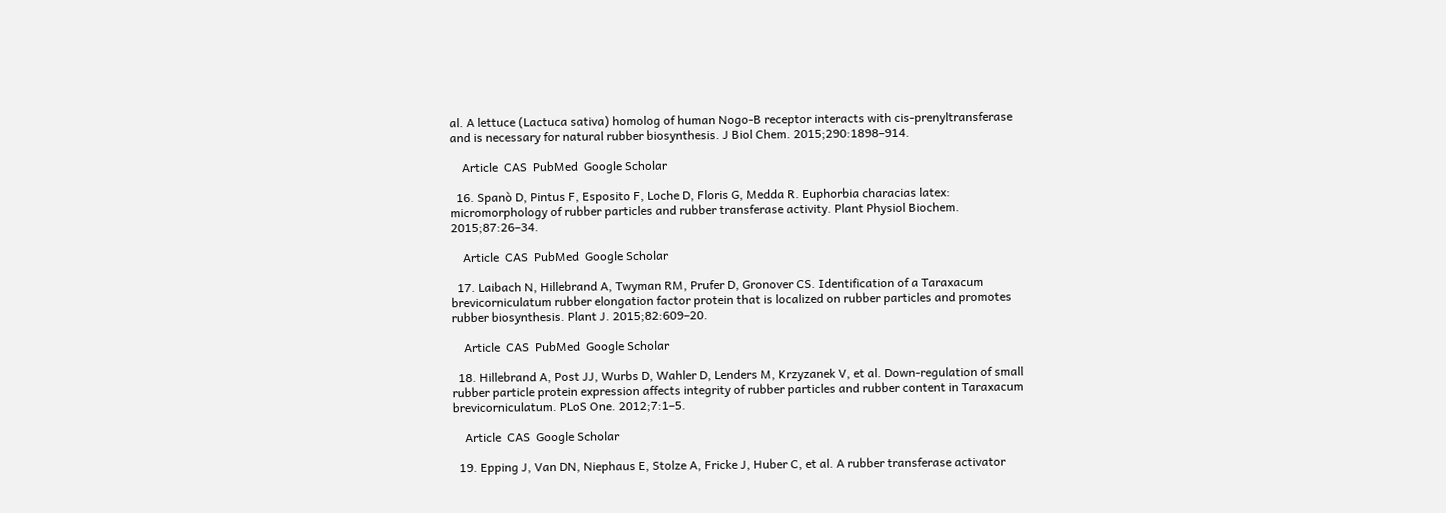al. A lettuce (Lactuca sativa) homolog of human Nogo-B receptor interacts with cis-prenyltransferase and is necessary for natural rubber biosynthesis. J Biol Chem. 2015;290:1898–914.

    Article  CAS  PubMed  Google Scholar

  16. Spanò D, Pintus F, Esposito F, Loche D, Floris G, Medda R. Euphorbia characias latex: micromorphology of rubber particles and rubber transferase activity. Plant Physiol Biochem. 2015;87:26–34.

    Article  CAS  PubMed  Google Scholar

  17. Laibach N, Hillebrand A, Twyman RM, Prufer D, Gronover CS. Identification of a Taraxacum brevicorniculatum rubber elongation factor protein that is localized on rubber particles and promotes rubber biosynthesis. Plant J. 2015;82:609–20.

    Article  CAS  PubMed  Google Scholar

  18. Hillebrand A, Post JJ, Wurbs D, Wahler D, Lenders M, Krzyzanek V, et al. Down-regulation of small rubber particle protein expression affects integrity of rubber particles and rubber content in Taraxacum brevicorniculatum. PLoS One. 2012;7:1–5.

    Article  CAS  Google Scholar

  19. Epping J, Van DN, Niephaus E, Stolze A, Fricke J, Huber C, et al. A rubber transferase activator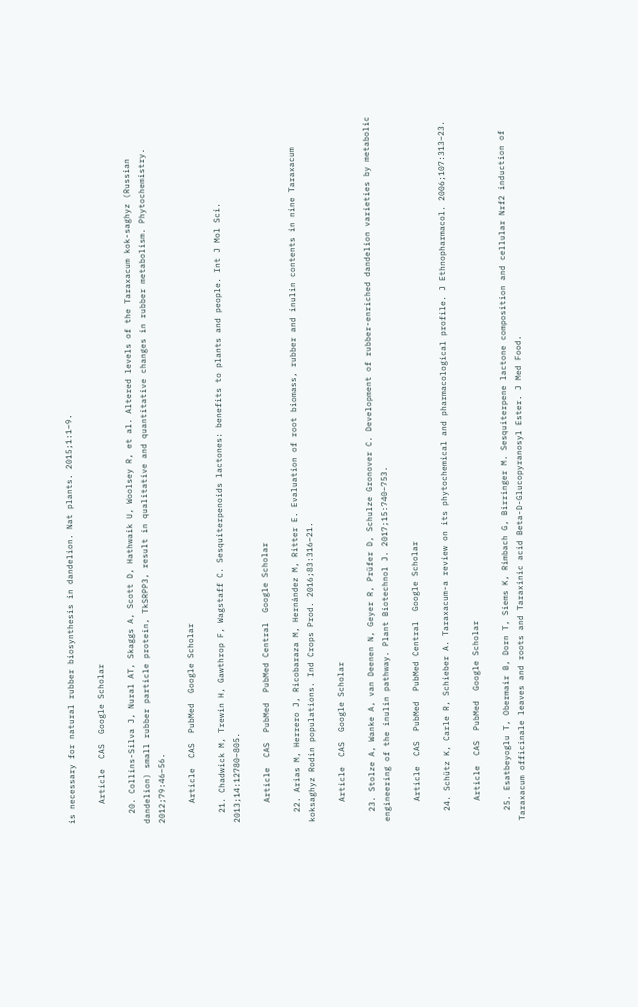is necessary for natural rubber biosynthesis in dandelion. Nat plants. 2015;1:1–9.

    Article  CAS  Google Scholar

  20. Collins-Silva J, Nural AT, Skaggs A, Scott D, Hathwaik U, Woolsey R, et al. Altered levels of the Taraxacum kok-saghyz (Russian dandelion) small rubber particle protein, TkSRPP3, result in qualitative and quantitative changes in rubber metabolism. Phytochemistry. 2012;79:46–56.

    Article  CAS  PubMed  Google Scholar

  21. Chadwick M, Trewin H, Gawthrop F, Wagstaff C. Sesquiterpenoids lactones: benefits to plants and people. Int J Mol Sci. 2013;14:12780–805.

    Article  CAS  PubMed  PubMed Central  Google Scholar

  22. Arias M, Herrero J, Ricobaraza M, Hernández M, Ritter E. Evaluation of root biomass, rubber and inulin contents in nine Taraxacum koksaghyz Rodin populations. Ind Crops Prod. 2016;83:316–21.

    Article  CAS  Google Scholar

  23. Stolze A, Wanke A, van Deenen N, Geyer R, Prüfer D, Schulze Gronover C. Development of rubber-enriched dandelion varieties by metabolic engineering of the inulin pathway. Plant Biotechnol J. 2017;15:740–753.

    Article  CAS  PubMed  PubMed Central  Google Scholar

  24. Schütz K, Carle R, Schieber A. Taraxacum-a review on its phytochemical and pharmacological profile. J Ethnopharmacol. 2006;107:313–23.

    Article  CAS  PubMed  Google Scholar

  25. Esatbeyoglu T, Obermair B, Dorn T, Siems K, Rimbach G, Birringer M. Sesquiterpene lactone composition and cellular Nrf2 induction of Taraxacum officinale leaves and roots and Taraxinic acid Beta-D-Glucopyranosyl Ester. J Med Food.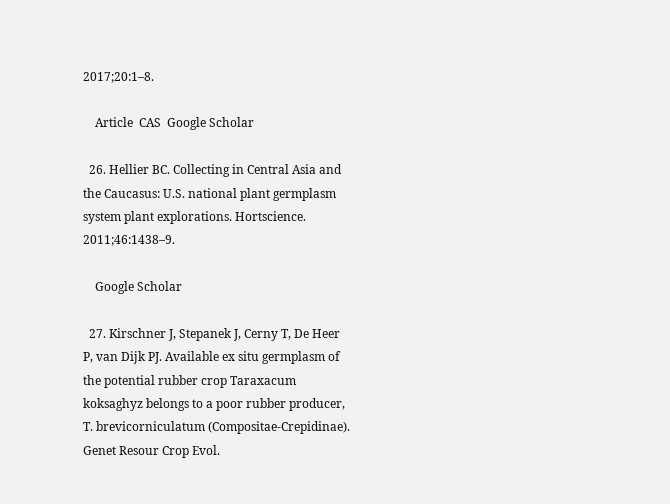2017;20:1–8.

    Article  CAS  Google Scholar

  26. Hellier BC. Collecting in Central Asia and the Caucasus: U.S. national plant germplasm system plant explorations. Hortscience. 2011;46:1438–9.

    Google Scholar

  27. Kirschner J, Stepanek J, Cerny T, De Heer P, van Dijk PJ. Available ex situ germplasm of the potential rubber crop Taraxacum koksaghyz belongs to a poor rubber producer, T. brevicorniculatum (Compositae-Crepidinae). Genet Resour Crop Evol.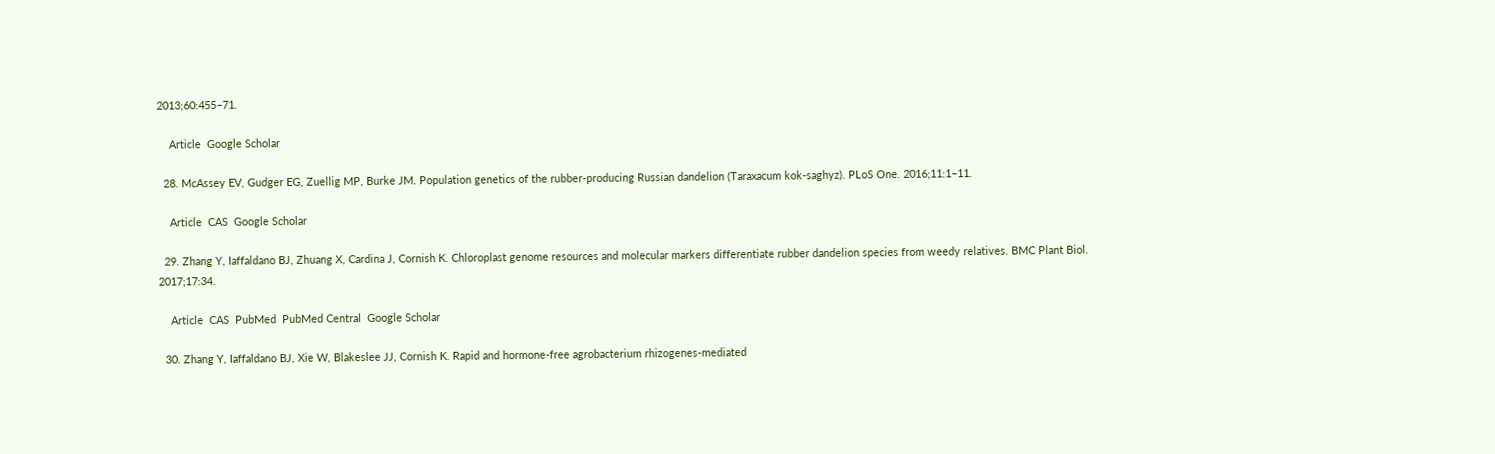2013;60:455–71.

    Article  Google Scholar

  28. McAssey EV, Gudger EG, Zuellig MP, Burke JM. Population genetics of the rubber-producing Russian dandelion (Taraxacum kok-saghyz). PLoS One. 2016;11:1–11.

    Article  CAS  Google Scholar

  29. Zhang Y, Iaffaldano BJ, Zhuang X, Cardina J, Cornish K. Chloroplast genome resources and molecular markers differentiate rubber dandelion species from weedy relatives. BMC Plant Biol. 2017;17:34.

    Article  CAS  PubMed  PubMed Central  Google Scholar

  30. Zhang Y, Iaffaldano BJ, Xie W, Blakeslee JJ, Cornish K. Rapid and hormone-free agrobacterium rhizogenes-mediated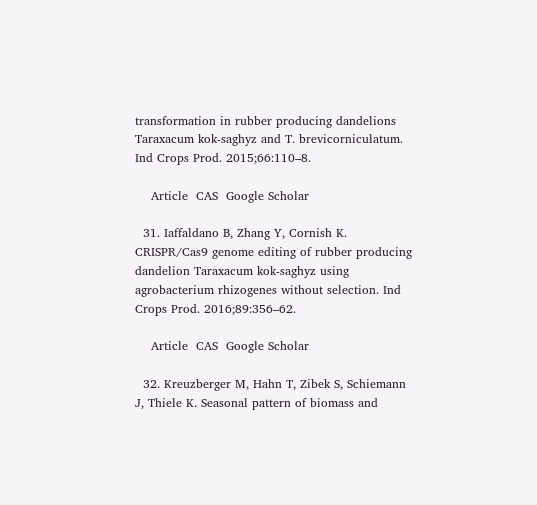transformation in rubber producing dandelions Taraxacum kok-saghyz and T. brevicorniculatum. Ind Crops Prod. 2015;66:110–8.

    Article  CAS  Google Scholar

  31. Iaffaldano B, Zhang Y, Cornish K. CRISPR/Cas9 genome editing of rubber producing dandelion Taraxacum kok-saghyz using agrobacterium rhizogenes without selection. Ind Crops Prod. 2016;89:356–62.

    Article  CAS  Google Scholar

  32. Kreuzberger M, Hahn T, Zibek S, Schiemann J, Thiele K. Seasonal pattern of biomass and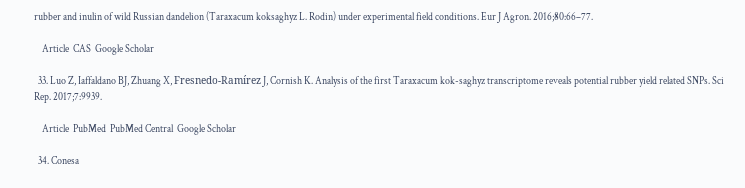rubber and inulin of wild Russian dandelion (Taraxacum koksaghyz L. Rodin) under experimental field conditions. Eur J Agron. 2016;80:66–77.

    Article  CAS  Google Scholar

  33. Luo Z, Iaffaldano BJ, Zhuang X, Fresnedo-Ramírez J, Cornish K. Analysis of the first Taraxacum kok-saghyz transcriptome reveals potential rubber yield related SNPs. Sci Rep. 2017;7:9939.

    Article  PubMed  PubMed Central  Google Scholar

  34. Conesa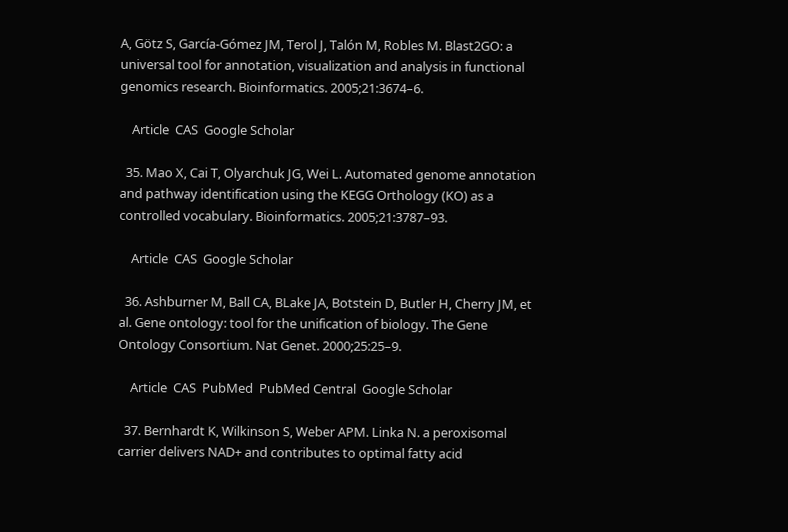A, Götz S, García-Gómez JM, Terol J, Talón M, Robles M. Blast2GO: a universal tool for annotation, visualization and analysis in functional genomics research. Bioinformatics. 2005;21:3674–6.

    Article  CAS  Google Scholar

  35. Mao X, Cai T, Olyarchuk JG, Wei L. Automated genome annotation and pathway identification using the KEGG Orthology (KO) as a controlled vocabulary. Bioinformatics. 2005;21:3787–93.

    Article  CAS  Google Scholar

  36. Ashburner M, Ball CA, BLake JA, Botstein D, Butler H, Cherry JM, et al. Gene ontology: tool for the unification of biology. The Gene Ontology Consortium. Nat Genet. 2000;25:25–9.

    Article  CAS  PubMed  PubMed Central  Google Scholar

  37. Bernhardt K, Wilkinson S, Weber APM. Linka N. a peroxisomal carrier delivers NAD+ and contributes to optimal fatty acid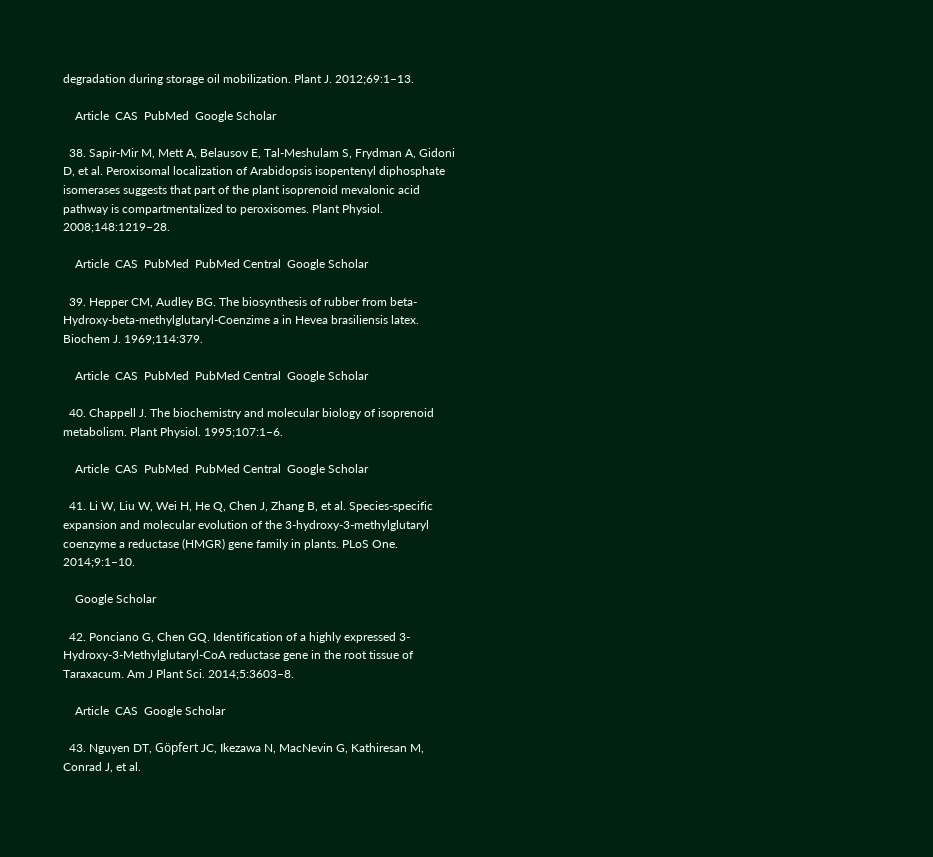degradation during storage oil mobilization. Plant J. 2012;69:1–13.

    Article  CAS  PubMed  Google Scholar

  38. Sapir-Mir M, Mett A, Belausov E, Tal-Meshulam S, Frydman A, Gidoni D, et al. Peroxisomal localization of Arabidopsis isopentenyl diphosphate isomerases suggests that part of the plant isoprenoid mevalonic acid pathway is compartmentalized to peroxisomes. Plant Physiol. 2008;148:1219–28.

    Article  CAS  PubMed  PubMed Central  Google Scholar

  39. Hepper CM, Audley BG. The biosynthesis of rubber from beta-Hydroxy-beta-methylglutaryl-Coenzime a in Hevea brasiliensis latex. Biochem J. 1969;114:379.

    Article  CAS  PubMed  PubMed Central  Google Scholar

  40. Chappell J. The biochemistry and molecular biology of isoprenoid metabolism. Plant Physiol. 1995;107:1–6.

    Article  CAS  PubMed  PubMed Central  Google Scholar

  41. Li W, Liu W, Wei H, He Q, Chen J, Zhang B, et al. Species-specific expansion and molecular evolution of the 3-hydroxy-3-methylglutaryl coenzyme a reductase (HMGR) gene family in plants. PLoS One. 2014;9:1–10.

    Google Scholar

  42. Ponciano G, Chen GQ. Identification of a highly expressed 3-Hydroxy-3-Methylglutaryl-CoA reductase gene in the root tissue of Taraxacum. Am J Plant Sci. 2014;5:3603–8.

    Article  CAS  Google Scholar

  43. Nguyen DT, Göpfert JC, Ikezawa N, MacNevin G, Kathiresan M, Conrad J, et al.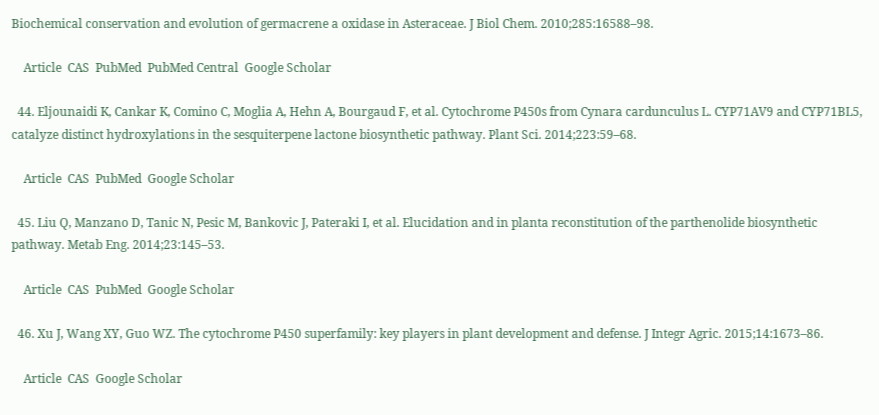Biochemical conservation and evolution of germacrene a oxidase in Asteraceae. J Biol Chem. 2010;285:16588–98.

    Article  CAS  PubMed  PubMed Central  Google Scholar

  44. Eljounaidi K, Cankar K, Comino C, Moglia A, Hehn A, Bourgaud F, et al. Cytochrome P450s from Cynara cardunculus L. CYP71AV9 and CYP71BL5, catalyze distinct hydroxylations in the sesquiterpene lactone biosynthetic pathway. Plant Sci. 2014;223:59–68.

    Article  CAS  PubMed  Google Scholar

  45. Liu Q, Manzano D, Tanic N, Pesic M, Bankovic J, Pateraki I, et al. Elucidation and in planta reconstitution of the parthenolide biosynthetic pathway. Metab Eng. 2014;23:145–53.

    Article  CAS  PubMed  Google Scholar

  46. Xu J, Wang XY, Guo WZ. The cytochrome P450 superfamily: key players in plant development and defense. J Integr Agric. 2015;14:1673–86.

    Article  CAS  Google Scholar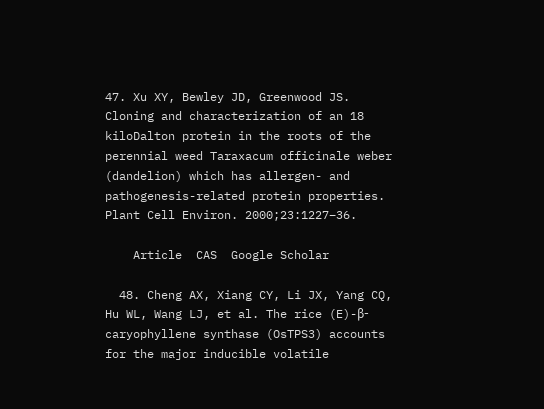47. Xu XY, Bewley JD, Greenwood JS. Cloning and characterization of an 18 kiloDalton protein in the roots of the perennial weed Taraxacum officinale weber (dandelion) which has allergen- and pathogenesis-related protein properties. Plant Cell Environ. 2000;23:1227–36.

    Article  CAS  Google Scholar

  48. Cheng AX, Xiang CY, Li JX, Yang CQ, Hu WL, Wang LJ, et al. The rice (E)-β-caryophyllene synthase (OsTPS3) accounts for the major inducible volatile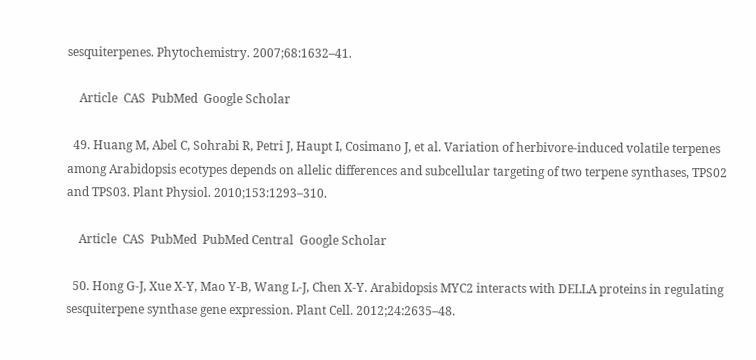sesquiterpenes. Phytochemistry. 2007;68:1632–41.

    Article  CAS  PubMed  Google Scholar

  49. Huang M, Abel C, Sohrabi R, Petri J, Haupt I, Cosimano J, et al. Variation of herbivore-induced volatile terpenes among Arabidopsis ecotypes depends on allelic differences and subcellular targeting of two terpene synthases, TPS02 and TPS03. Plant Physiol. 2010;153:1293–310.

    Article  CAS  PubMed  PubMed Central  Google Scholar

  50. Hong G-J, Xue X-Y, Mao Y-B, Wang L-J, Chen X-Y. Arabidopsis MYC2 interacts with DELLA proteins in regulating sesquiterpene synthase gene expression. Plant Cell. 2012;24:2635–48.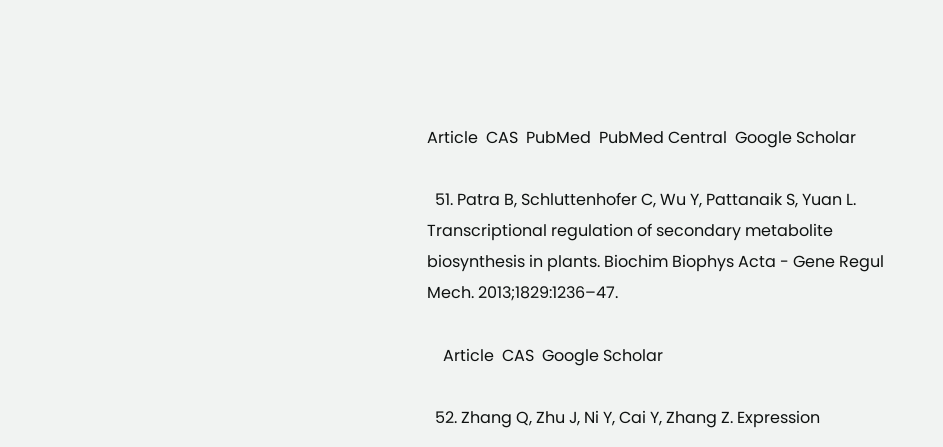Article  CAS  PubMed  PubMed Central  Google Scholar

  51. Patra B, Schluttenhofer C, Wu Y, Pattanaik S, Yuan L. Transcriptional regulation of secondary metabolite biosynthesis in plants. Biochim Biophys Acta - Gene Regul Mech. 2013;1829:1236–47.

    Article  CAS  Google Scholar

  52. Zhang Q, Zhu J, Ni Y, Cai Y, Zhang Z. Expression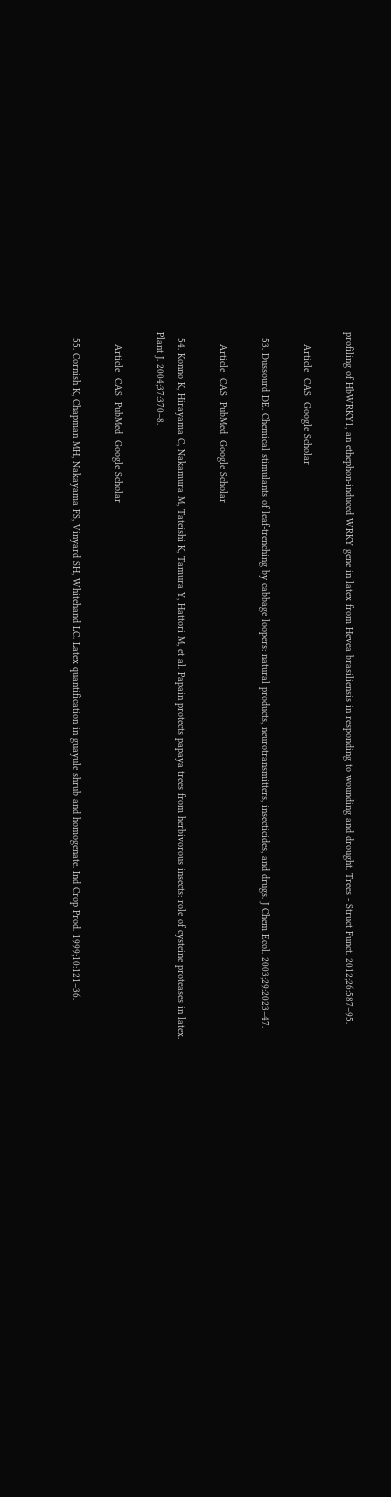profiling of HbWRKY1, an ethephon-induced WRKY gene in latex from Hevea brasiliensis in responding to wounding and drought. Trees - Struct Funct. 2012;26:587–95.

    Article  CAS  Google Scholar

  53. Dussourd DE. Chemical stimulants of leaf-trenching by cabbage loopers: natural products, neurotransmitters, insecticides, and drugs. J Chem Ecol. 2003;29:2023–47.

    Article  CAS  PubMed  Google Scholar

  54. Konno K, Hirayama C, Nakamura M, Tateishi K, Tamura Y, Hattori M, et al. Papain protects papaya trees from herbivorous insects: role of cysteine proteases in latex. Plant J. 2004;37:370–8.

    Article  CAS  PubMed  Google Scholar

  55. Cornish K, Chapman MH, Nakayama FS, Vinyard SH, Whitehand LC. Latex quantification in guayule shrub and homogenate. Ind Crop Prod. 1999;10:121–36.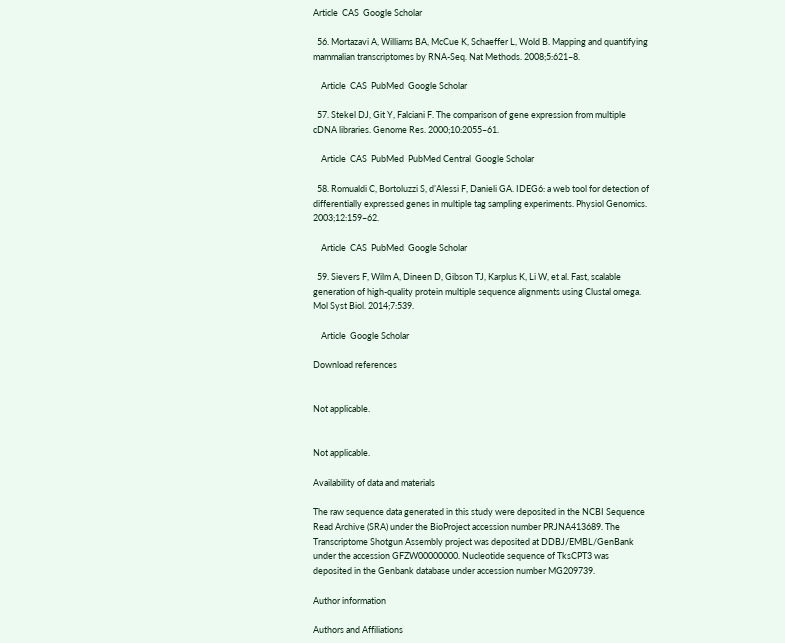Article  CAS  Google Scholar

  56. Mortazavi A, Williams BA, McCue K, Schaeffer L, Wold B. Mapping and quantifying mammalian transcriptomes by RNA-Seq. Nat Methods. 2008;5:621–8.

    Article  CAS  PubMed  Google Scholar

  57. Stekel DJ, Git Y, Falciani F. The comparison of gene expression from multiple cDNA libraries. Genome Res. 2000;10:2055–61.

    Article  CAS  PubMed  PubMed Central  Google Scholar

  58. Romualdi C, Bortoluzzi S, d’Alessi F, Danieli GA. IDEG6: a web tool for detection of differentially expressed genes in multiple tag sampling experiments. Physiol Genomics. 2003;12:159–62.

    Article  CAS  PubMed  Google Scholar

  59. Sievers F, Wilm A, Dineen D, Gibson TJ, Karplus K, Li W, et al. Fast, scalable generation of high-quality protein multiple sequence alignments using Clustal omega. Mol Syst Biol. 2014;7:539.

    Article  Google Scholar

Download references


Not applicable.


Not applicable.

Availability of data and materials

The raw sequence data generated in this study were deposited in the NCBI Sequence Read Archive (SRA) under the BioProject accession number PRJNA413689. The Transcriptome Shotgun Assembly project was deposited at DDBJ/EMBL/GenBank under the accession GFZW00000000. Nucleotide sequence of TksCPT3 was deposited in the Genbank database under accession number MG209739.

Author information

Authors and Affiliations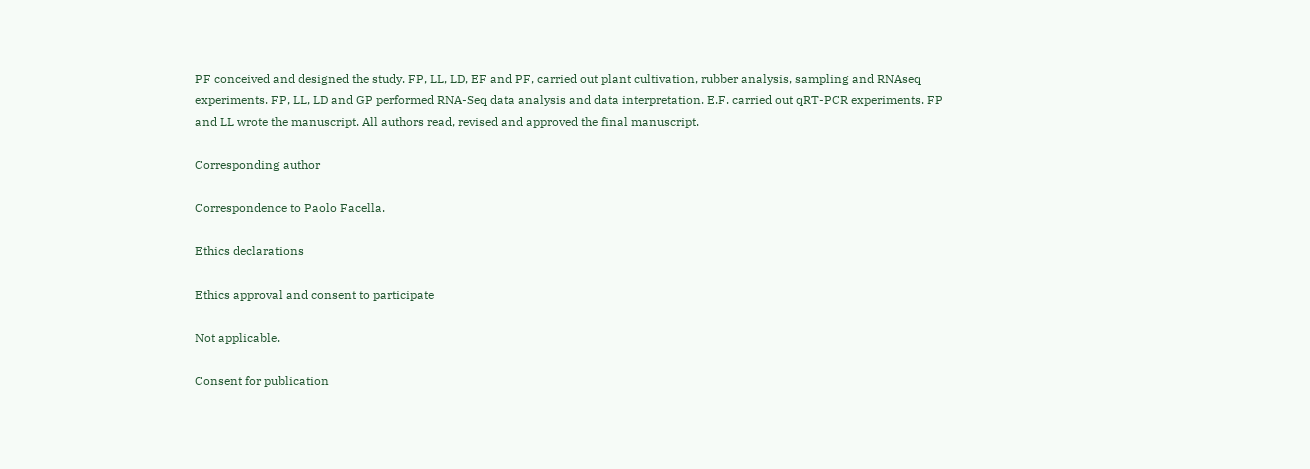PF conceived and designed the study. FP, LL, LD, EF and PF, carried out plant cultivation, rubber analysis, sampling and RNAseq experiments. FP, LL, LD and GP performed RNA-Seq data analysis and data interpretation. E.F. carried out qRT-PCR experiments. FP and LL wrote the manuscript. All authors read, revised and approved the final manuscript.

Corresponding author

Correspondence to Paolo Facella.

Ethics declarations

Ethics approval and consent to participate

Not applicable.

Consent for publication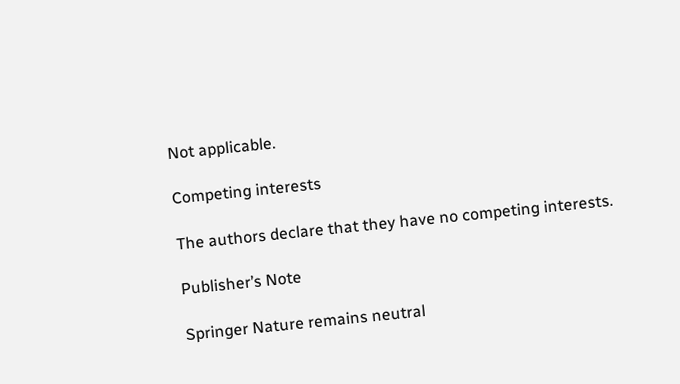Not applicable.

Competing interests

The authors declare that they have no competing interests.

Publisher’s Note

Springer Nature remains neutral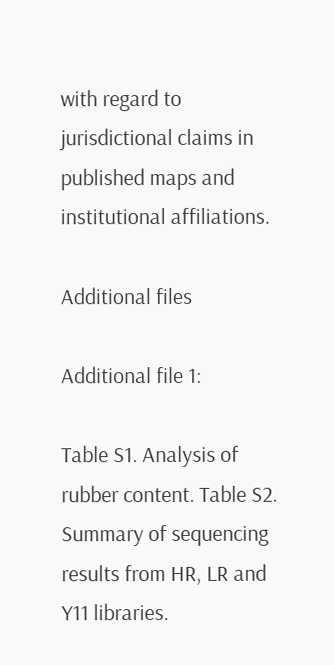with regard to jurisdictional claims in published maps and institutional affiliations.

Additional files

Additional file 1:

Table S1. Analysis of rubber content. Table S2. Summary of sequencing results from HR, LR and Y11 libraries.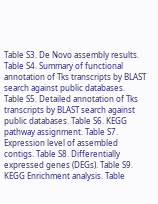Table S3. De Novo assembly results. Table S4. Summary of functional annotation of Tks transcripts by BLAST search against public databases. Table S5. Detailed annotation of Tks transcripts by BLAST search against public databases. Table S6. KEGG pathway assignment. Table S7. Expression level of assembled contigs. Table S8. Differentially expressed genes (DEGs). Table S9. KEGG Enrichment analysis. Table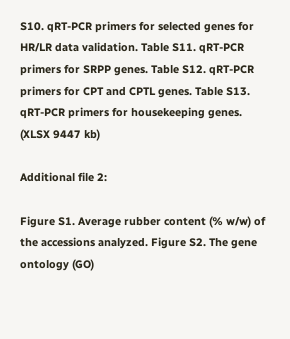S10. qRT-PCR primers for selected genes for HR/LR data validation. Table S11. qRT-PCR primers for SRPP genes. Table S12. qRT-PCR primers for CPT and CPTL genes. Table S13. qRT-PCR primers for housekeeping genes. (XLSX 9447 kb)

Additional file 2:

Figure S1. Average rubber content (% w/w) of the accessions analyzed. Figure S2. The gene ontology (GO)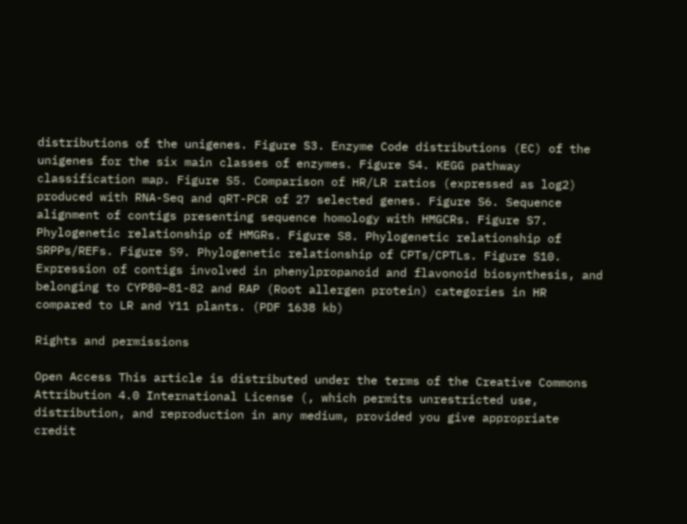distributions of the unigenes. Figure S3. Enzyme Code distributions (EC) of the unigenes for the six main classes of enzymes. Figure S4. KEGG pathway classification map. Figure S5. Comparison of HR/LR ratios (expressed as log2) produced with RNA-Seq and qRT-PCR of 27 selected genes. Figure S6. Sequence alignment of contigs presenting sequence homology with HMGCRs. Figure S7. Phylogenetic relationship of HMGRs. Figure S8. Phylogenetic relationship of SRPPs/REFs. Figure S9. Phylogenetic relationship of CPTs/CPTLs. Figure S10. Expression of contigs involved in phenylpropanoid and flavonoid biosynthesis, and belonging to CYP80–81-82 and RAP (Root allergen protein) categories in HR compared to LR and Y11 plants. (PDF 1638 kb)

Rights and permissions

Open Access This article is distributed under the terms of the Creative Commons Attribution 4.0 International License (, which permits unrestricted use, distribution, and reproduction in any medium, provided you give appropriate credit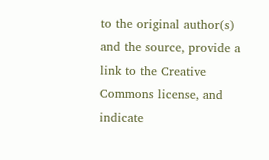to the original author(s) and the source, provide a link to the Creative Commons license, and indicate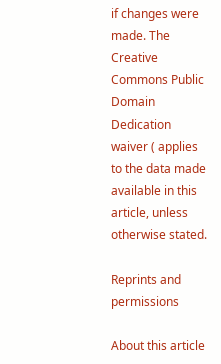if changes were made. The Creative Commons Public Domain Dedication waiver ( applies to the data made available in this article, unless otherwise stated.

Reprints and permissions

About this article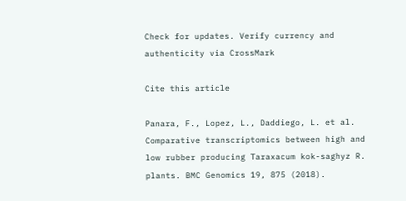Check for updates. Verify currency and authenticity via CrossMark

Cite this article

Panara, F., Lopez, L., Daddiego, L. et al. Comparative transcriptomics between high and low rubber producing Taraxacum kok-saghyz R. plants. BMC Genomics 19, 875 (2018).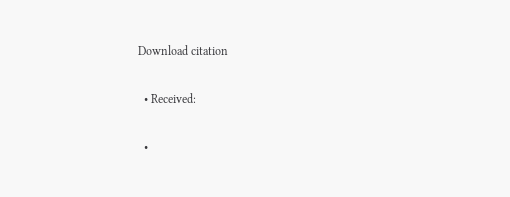Download citation

  • Received:

  •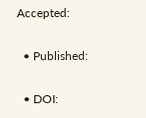Accepted:

  • Published:

  • DOI: